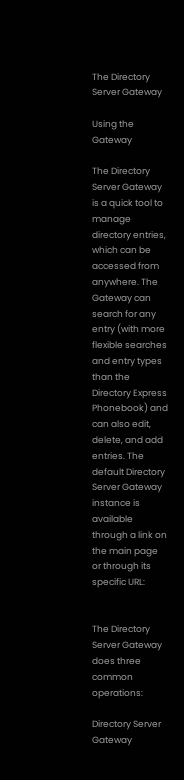The Directory Server Gateway

Using the Gateway

The Directory Server Gateway is a quick tool to manage directory entries, which can be accessed from anywhere. The Gateway can search for any entry (with more flexible searches and entry types than the Directory Express Phonebook) and can also edit, delete, and add entries. The default Directory Server Gateway instance is available through a link on the main page or through its specific URL:


The Directory Server Gateway does three common operations:

Directory Server Gateway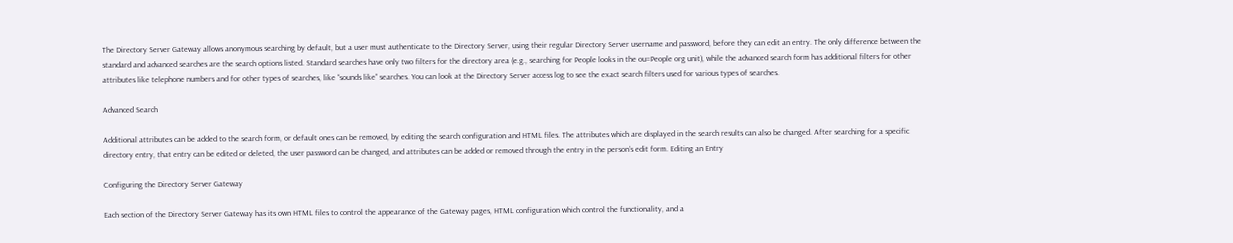The Directory Server Gateway allows anonymous searching by default, but a user must authenticate to the Directory Server, using their regular Directory Server username and password, before they can edit an entry. The only difference between the standard and advanced searches are the search options listed. Standard searches have only two filters for the directory area (e.g., searching for People looks in the ou=People org unit), while the advanced search form has additional filters for other attributes like telephone numbers and for other types of searches, like “sounds like” searches. You can look at the Directory Server access log to see the exact search filters used for various types of searches.

Advanced Search

Additional attributes can be added to the search form, or default ones can be removed, by editing the search configuration and HTML files. The attributes which are displayed in the search results can also be changed. After searching for a specific directory entry, that entry can be edited or deleted, the user password can be changed, and attributes can be added or removed through the entry in the person’s edit form. Editing an Entry

Configuring the Directory Server Gateway

Each section of the Directory Server Gateway has its own HTML files to control the appearance of the Gateway pages, HTML configuration which control the functionality, and a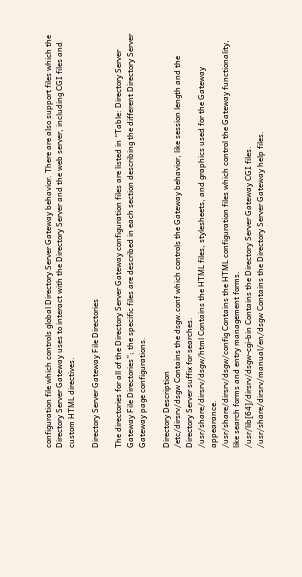configuration file which controls global Directory Server Gateway behavior. There are also support files which the Directory Server Gateway uses to interact with the Directory Server and the web server, including CGI files and custom HTML directives.

Directory Server Gateway File Directories

The directories for all of the Directory Server Gateway configuration files are listed in “Table: Directory Server Gateway File Directories”; the specific files are described in each section describing the different Directory Server Gateway page configurations.

Directory Description
/etc/dirsrv/dsgw Contains the dsgw.conf which controls the Gateway behavior, like session length and the Directory Server suffix for searches.
/usr/share/dirsrv/dsgw/html Contains the HTML files, stylesheets, and graphics used for the Gateway appearance.
/usr/share/dirsrv/dsgw/config Contains the HTML configuration files which control the Gateway functionality, like search forms and entry management forms.
/usr/lib[64]/dirsrv/dsgw-cgi-bin Contains the Directory Server Gateway CGI files.
/usr/share/dirsrv/manual/en/dsgw Contains the Directory Server Gateway help files.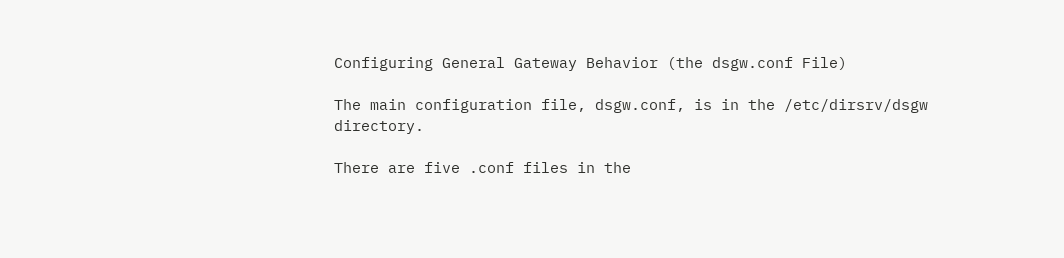Configuring General Gateway Behavior (the dsgw.conf File)

The main configuration file, dsgw.conf, is in the /etc/dirsrv/dsgw directory.

There are five .conf files in the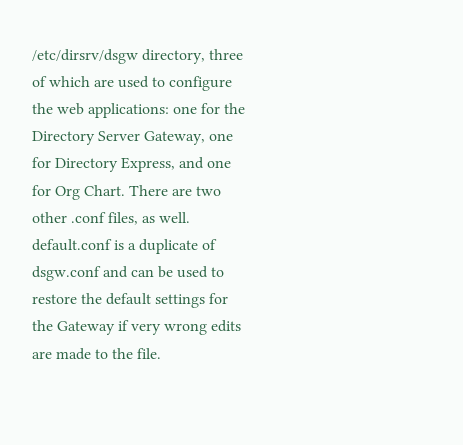/etc/dirsrv/dsgw directory, three of which are used to configure the web applications: one for the Directory Server Gateway, one for Directory Express, and one for Org Chart. There are two other .conf files, as well. default.conf is a duplicate of dsgw.conf and can be used to restore the default settings for the Gateway if very wrong edits are made to the file.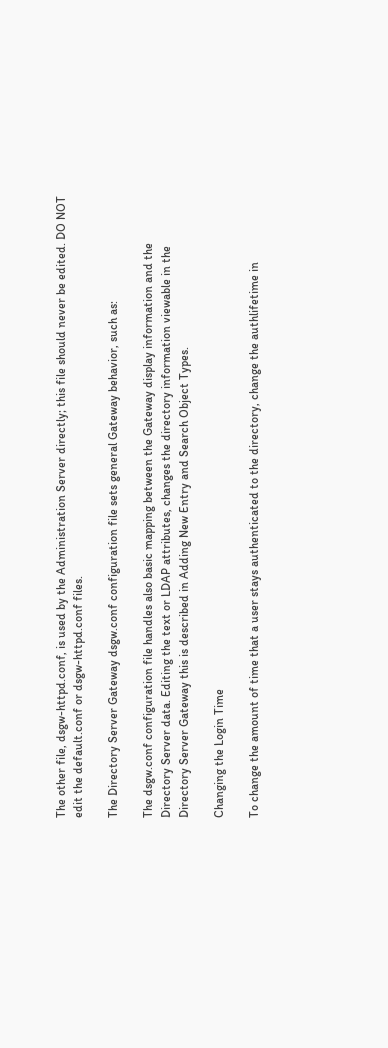The other file, dsgw-httpd.conf, is used by the Administration Server directly; this file should never be edited. DO NOT edit the default.conf or dsgw-httpd.conf files.

The Directory Server Gateway dsgw.conf configuration file sets general Gateway behavior, such as:

The dsgw.conf configuration file handles also basic mapping between the Gateway display information and the Directory Server data. Editing the text or LDAP attributes, changes the directory information viewable in the Directory Server Gateway this is described in Adding New Entry and Search Object Types.

Changing the Login Time

To change the amount of time that a user stays authenticated to the directory, change the authlifetime in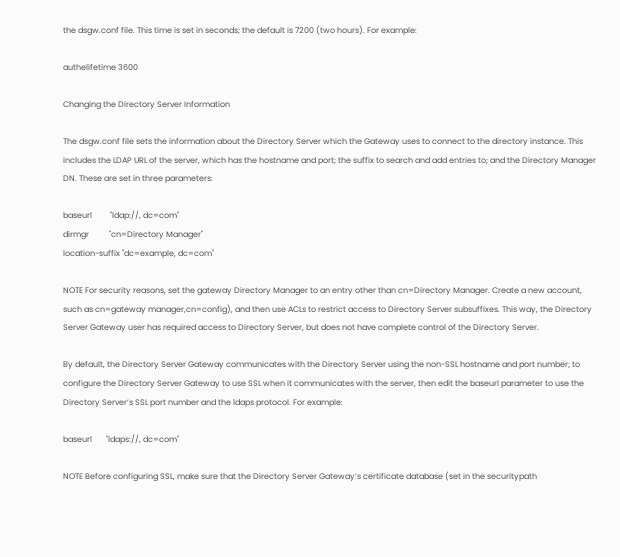the dsgw.conf file. This time is set in seconds; the default is 7200 (two hours). For example:

authelifetime 3600

Changing the Directory Server Information

The dsgw.conf file sets the information about the Directory Server which the Gateway uses to connect to the directory instance. This includes the LDAP URL of the server, which has the hostname and port; the suffix to search and add entries to; and the Directory Manager DN. These are set in three parameters:

baseurl         "ldap://, dc=com"
dirmgr          "cn=Directory Manager"
location-suffix "dc=example, dc=com"

NOTE For security reasons, set the gateway Directory Manager to an entry other than cn=Directory Manager. Create a new account, such as cn=gateway manager,cn=config), and then use ACLs to restrict access to Directory Server subsuffixes. This way, the Directory Server Gateway user has required access to Directory Server, but does not have complete control of the Directory Server.

By default, the Directory Server Gateway communicates with the Directory Server using the non-SSL hostname and port number; to configure the Directory Server Gateway to use SSL when it communicates with the server, then edit the baseurl parameter to use the Directory Server’s SSL port number and the ldaps protocol. For example:

baseurl       "ldaps://, dc=com"

NOTE Before configuring SSL, make sure that the Directory Server Gateway’s certificate database (set in the securitypath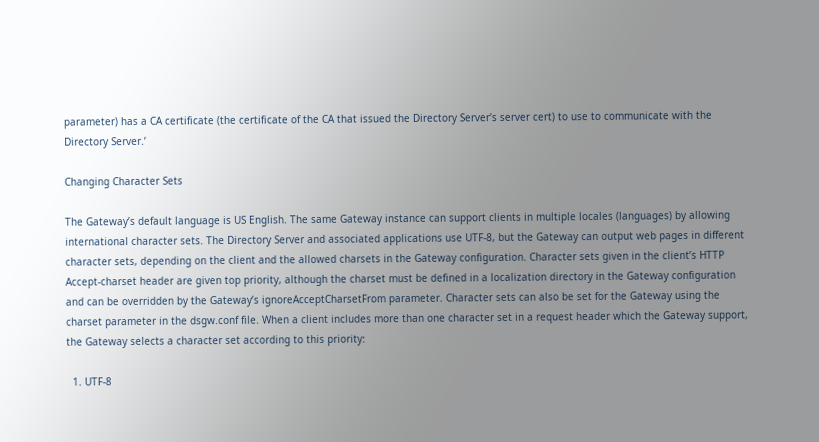parameter) has a CA certificate (the certificate of the CA that issued the Directory Server’s server cert) to use to communicate with the Directory Server.’

Changing Character Sets

The Gateway’s default language is US English. The same Gateway instance can support clients in multiple locales (languages) by allowing international character sets. The Directory Server and associated applications use UTF-8, but the Gateway can output web pages in different character sets, depending on the client and the allowed charsets in the Gateway configuration. Character sets given in the client’s HTTP Accept-charset header are given top priority, although the charset must be defined in a localization directory in the Gateway configuration and can be overridden by the Gateway’s ignoreAcceptCharsetFrom parameter. Character sets can also be set for the Gateway using the charset parameter in the dsgw.conf file. When a client includes more than one character set in a request header which the Gateway support, the Gateway selects a character set according to this priority:

  1. UTF-8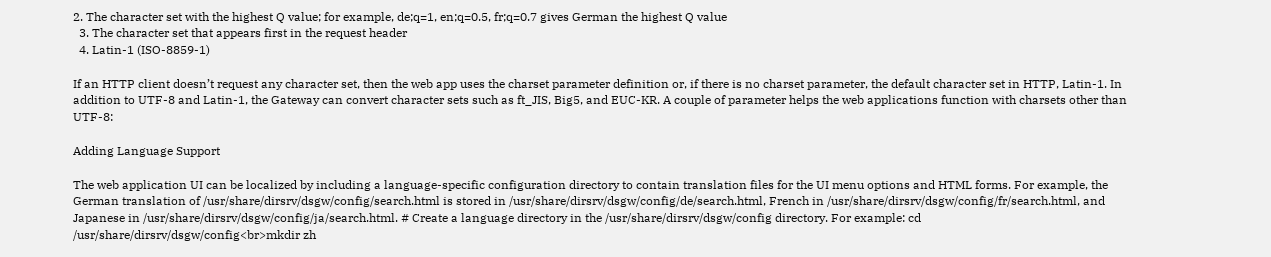2. The character set with the highest Q value; for example, de;q=1, en;q=0.5, fr;q=0.7 gives German the highest Q value
  3. The character set that appears first in the request header
  4. Latin-1 (ISO-8859-1)

If an HTTP client doesn’t request any character set, then the web app uses the charset parameter definition or, if there is no charset parameter, the default character set in HTTP, Latin-1. In addition to UTF-8 and Latin-1, the Gateway can convert character sets such as ft_JIS, Big5, and EUC-KR. A couple of parameter helps the web applications function with charsets other than UTF-8:

Adding Language Support

The web application UI can be localized by including a language-specific configuration directory to contain translation files for the UI menu options and HTML forms. For example, the German translation of /usr/share/dirsrv/dsgw/config/search.html is stored in /usr/share/dirsrv/dsgw/config/de/search.html, French in /usr/share/dirsrv/dsgw/config/fr/search.html, and Japanese in /usr/share/dirsrv/dsgw/config/ja/search.html. # Create a language directory in the /usr/share/dirsrv/dsgw/config directory. For example: cd /usr/share/dirsrv/dsgw/config<br>mkdir zh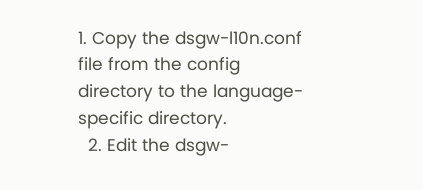1. Copy the dsgw-l10n.conf file from the config directory to the language-specific directory.
  2. Edit the dsgw-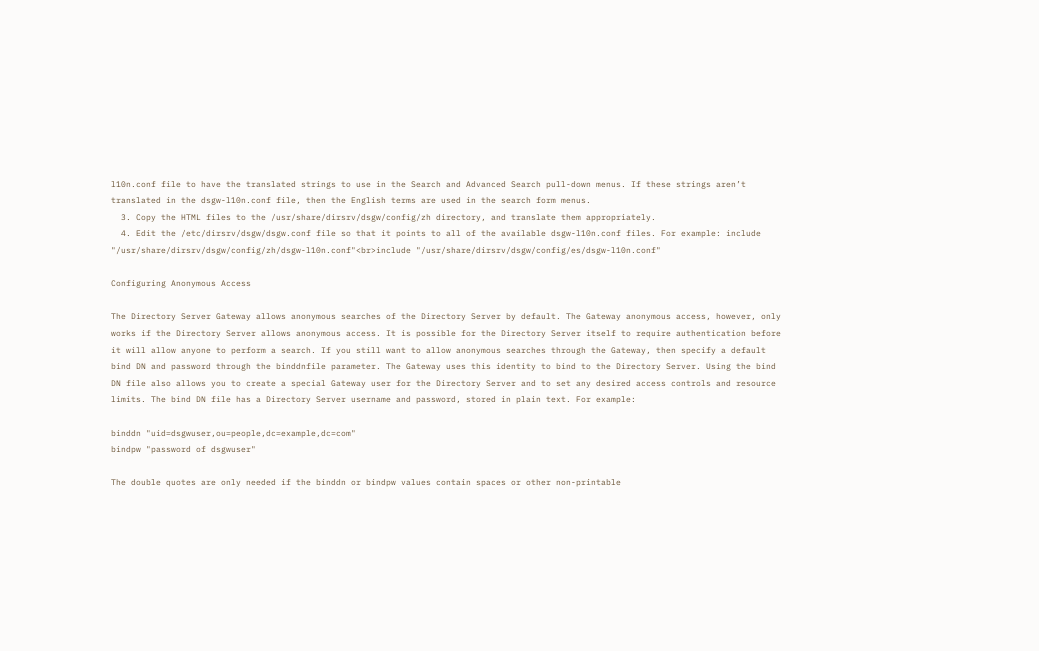l10n.conf file to have the translated strings to use in the Search and Advanced Search pull-down menus. If these strings aren’t translated in the dsgw-l10n.conf file, then the English terms are used in the search form menus.
  3. Copy the HTML files to the /usr/share/dirsrv/dsgw/config/zh directory, and translate them appropriately.
  4. Edit the /etc/dirsrv/dsgw/dsgw.conf file so that it points to all of the available dsgw-l10n.conf files. For example: include "/usr/share/dirsrv/dsgw/config/zh/dsgw-l10n.conf"<br>include "/usr/share/dirsrv/dsgw/config/es/dsgw-l10n.conf"

Configuring Anonymous Access

The Directory Server Gateway allows anonymous searches of the Directory Server by default. The Gateway anonymous access, however, only works if the Directory Server allows anonymous access. It is possible for the Directory Server itself to require authentication before it will allow anyone to perform a search. If you still want to allow anonymous searches through the Gateway, then specify a default bind DN and password through the binddnfile parameter. The Gateway uses this identity to bind to the Directory Server. Using the bind DN file also allows you to create a special Gateway user for the Directory Server and to set any desired access controls and resource limits. The bind DN file has a Directory Server username and password, stored in plain text. For example:

binddn "uid=dsgwuser,ou=people,dc=example,dc=com"
bindpw "password of dsgwuser"

The double quotes are only needed if the binddn or bindpw values contain spaces or other non-printable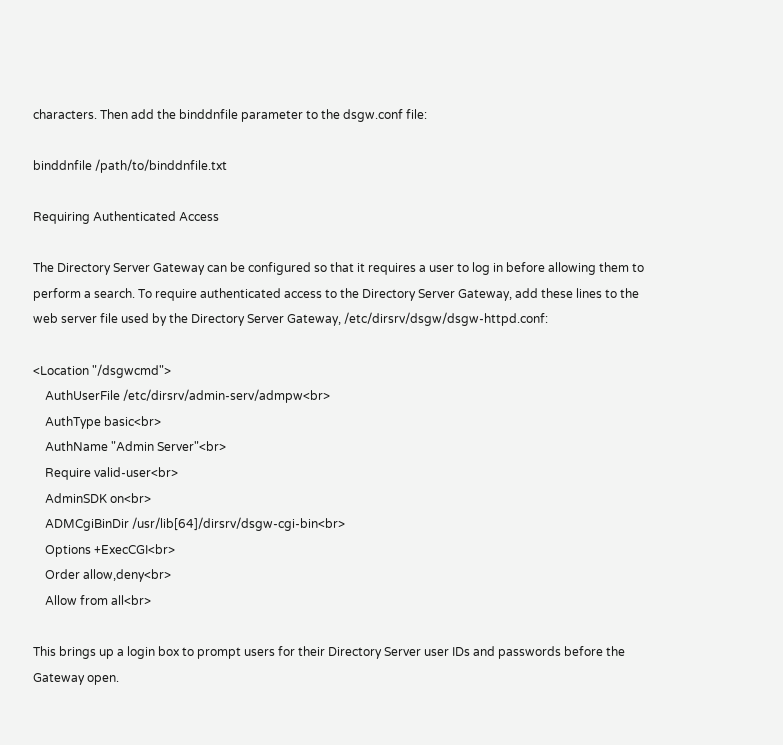characters. Then add the binddnfile parameter to the dsgw.conf file:

binddnfile /path/to/binddnfile.txt

Requiring Authenticated Access

The Directory Server Gateway can be configured so that it requires a user to log in before allowing them to perform a search. To require authenticated access to the Directory Server Gateway, add these lines to the web server file used by the Directory Server Gateway, /etc/dirsrv/dsgw/dsgw-httpd.conf:

<Location "/dsgwcmd">
    AuthUserFile /etc/dirsrv/admin-serv/admpw<br>
    AuthType basic<br>
    AuthName "Admin Server"<br>
    Require valid-user<br>
    AdminSDK on<br>
    ADMCgiBinDir /usr/lib[64]/dirsrv/dsgw-cgi-bin<br>
    Options +ExecCGI<br>
    Order allow,deny<br>
    Allow from all<br>

This brings up a login box to prompt users for their Directory Server user IDs and passwords before the Gateway open.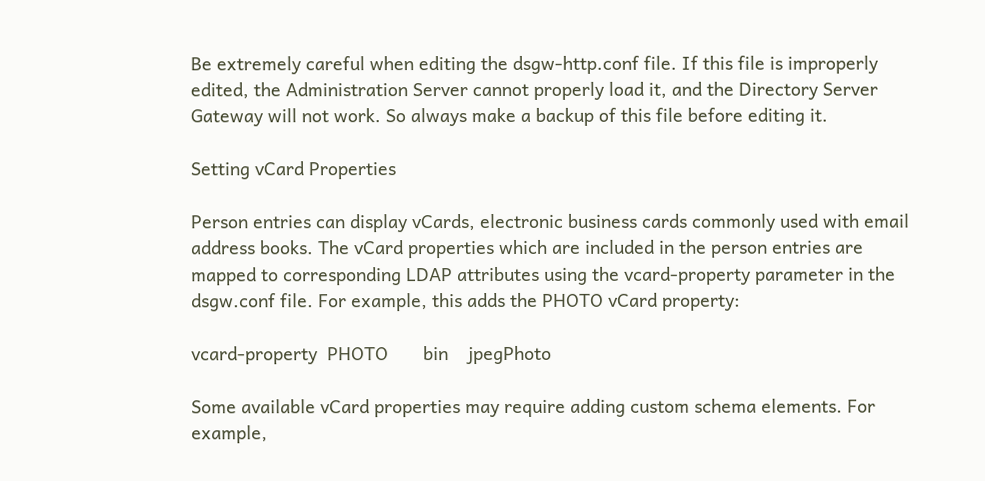Be extremely careful when editing the dsgw-http.conf file. If this file is improperly edited, the Administration Server cannot properly load it, and the Directory Server Gateway will not work. So always make a backup of this file before editing it.

Setting vCard Properties

Person entries can display vCards, electronic business cards commonly used with email address books. The vCard properties which are included in the person entries are mapped to corresponding LDAP attributes using the vcard-property parameter in the dsgw.conf file. For example, this adds the PHOTO vCard property:

vcard-property  PHOTO       bin    jpegPhoto

Some available vCard properties may require adding custom schema elements. For example,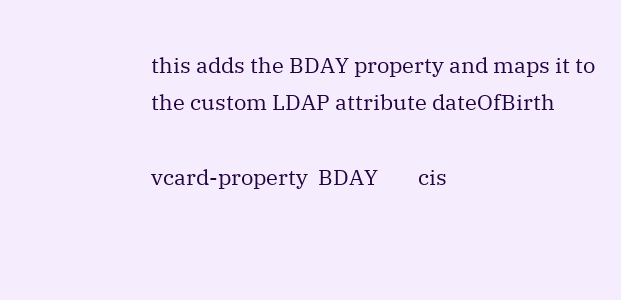this adds the BDAY property and maps it to the custom LDAP attribute dateOfBirth

vcard-property  BDAY        cis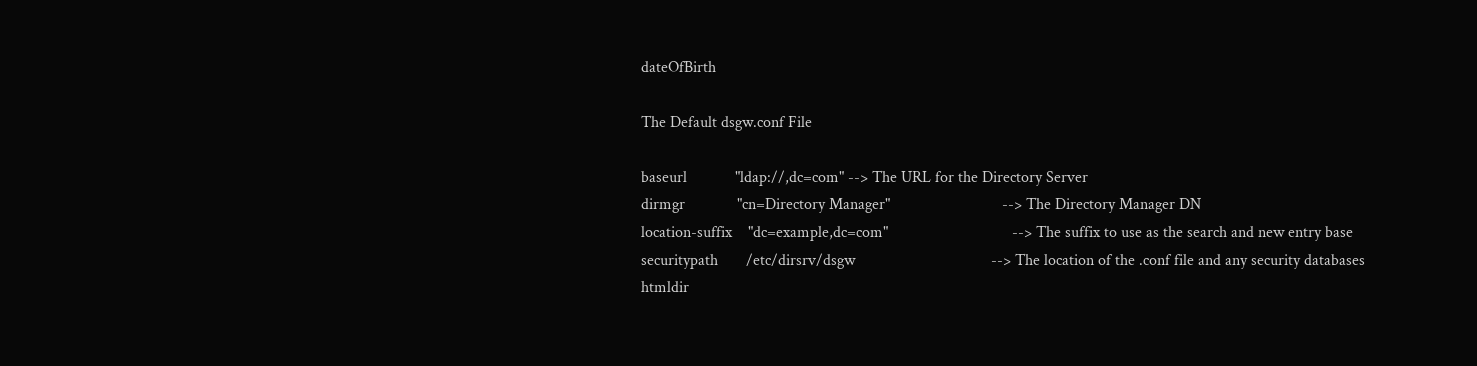dateOfBirth

The Default dsgw.conf File

baseurl            "ldap://,dc=com" --> The URL for the Directory Server
dirmgr             "cn=Directory Manager"                            --> The Directory Manager DN
location-suffix    "dc=example,dc=com"                               --> The suffix to use as the search and new entry base
securitypath       /etc/dirsrv/dsgw                                  --> The location of the .conf file and any security databases
htmldir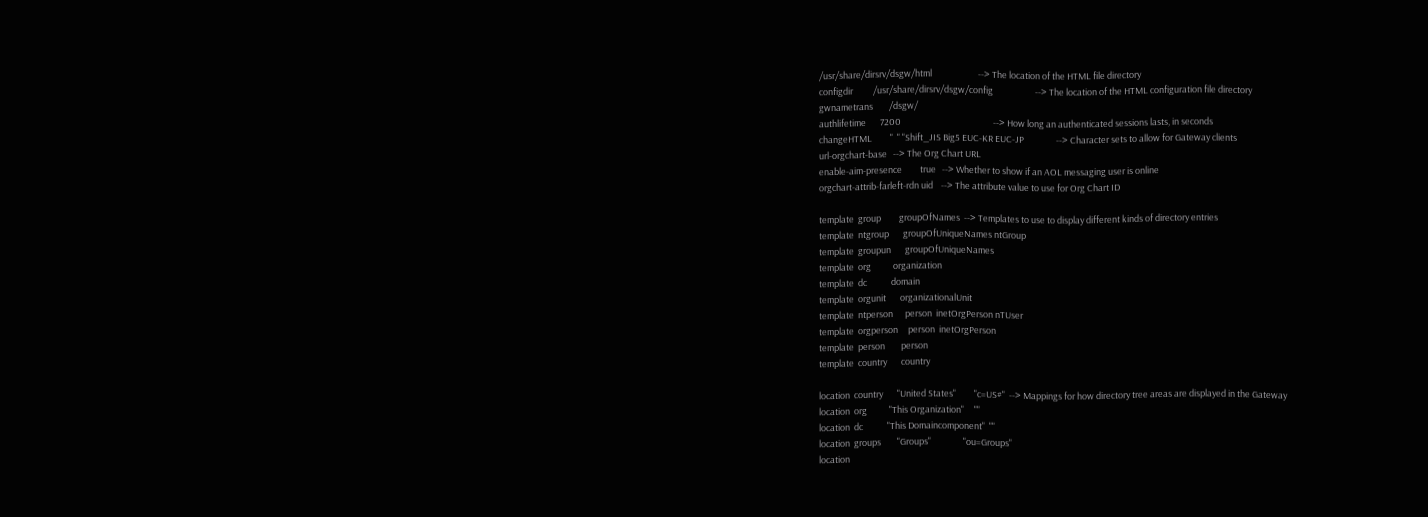/usr/share/dirsrv/dsgw/html                       --> The location of the HTML file directory
configdir          /usr/share/dirsrv/dsgw/config                     --> The location of the HTML configuration file directory
gwnametrans        /dsgw/
authlifetime       7200                                              --> How long an authenticated sessions lasts, in seconds
changeHTML         "  " "Shift_JIS Big5 EUC-KR EUC-JP                --> Character sets to allow for Gateway clients
url-orgchart-base   --> The Org Chart URL
enable-aim-presence         true   --> Whether to show if an AOL messaging user is online
orgchart-attrib-farleft-rdn uid    --> The attribute value to use for Org Chart ID

template  group         groupOfNames  --> Templates to use to display different kinds of directory entries
template  ntgroup       groupOfUniqueNames ntGroup
template  groupun       groupOfUniqueNames
template  org           organization
template  dc            domain
template  orgunit       organizationalUnit
template  ntperson      person  inetOrgPerson nTUser
template  orgperson     person  inetOrgPerson
template  person        person
template  country       country

location  country       "United States"         "c=US#"  --> Mappings for how directory tree areas are displayed in the Gateway
location  org           "This Organization"     ""
location  dc            "This Domaincomponent"  ""
location  groups        "Groups"                "ou=Groups"
location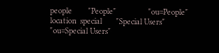people        "People"                "ou=People"
location  special       "Special Users"         "ou=Special Users"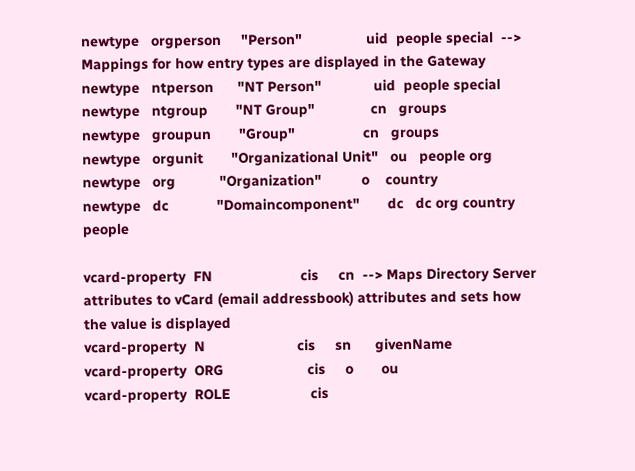newtype   orgperson     "Person"                uid  people special  --> Mappings for how entry types are displayed in the Gateway
newtype   ntperson      "NT Person"             uid  people special
newtype   ntgroup       "NT Group"              cn   groups
newtype   groupun       "Group"                 cn   groups
newtype   orgunit       "Organizational Unit"   ou   people org
newtype   org           "Organization"          o    country
newtype   dc            "Domaincomponent"       dc   dc org country people

vcard-property  FN                      cis     cn  --> Maps Directory Server attributes to vCard (email addressbook) attributes and sets how the value is displayed
vcard-property  N                       cis     sn      givenName
vcard-property  ORG                     cis     o       ou
vcard-property  ROLE                    cis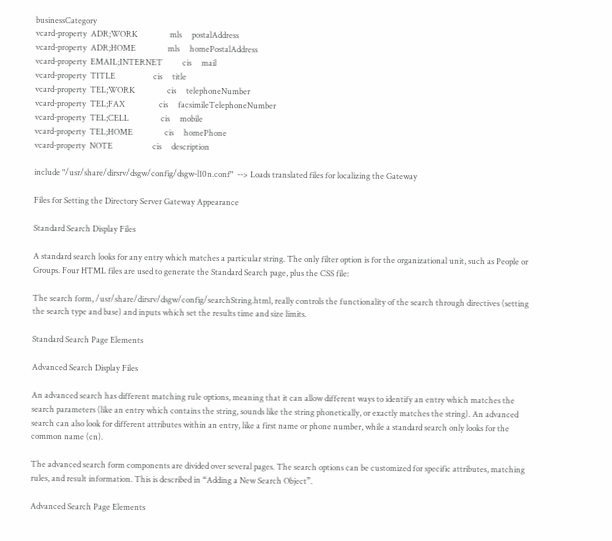businessCategory
vcard-property  ADR;WORK                mls     postalAddress
vcard-property  ADR;HOME                mls     homePostalAddress
vcard-property  EMAIL;INTERNET          cis     mail
vcard-property  TITLE                   cis     title
vcard-property  TEL;WORK                cis     telephoneNumber
vcard-property  TEL;FAX                 cis     facsimileTelephoneNumber
vcard-property  TEL;CELL                cis     mobile
vcard-property  TEL;HOME                cis     homePhone
vcard-property  NOTE                    cis     description

include "/usr/share/dirsrv/dsgw/config/dsgw-l10n.conf"  --> Loads translated files for localizing the Gateway

Files for Setting the Directory Server Gateway Appearance

Standard Search Display Files

A standard search looks for any entry which matches a particular string. The only filter option is for the organizational unit, such as People or Groups. Four HTML files are used to generate the Standard Search page, plus the CSS file:

The search form, /usr/share/dirsrv/dsgw/config/searchString.html, really controls the functionality of the search through directives (setting the search type and base) and inputs which set the results time and size limits.

Standard Search Page Elements

Advanced Search Display Files

An advanced search has different matching rule options, meaning that it can allow different ways to identify an entry which matches the search parameters (like an entry which contains the string, sounds like the string phonetically, or exactly matches the string). An advanced search can also look for different attributes within an entry, like a first name or phone number, while a standard search only looks for the common name (cn).

The advanced search form components are divided over several pages. The search options can be customized for specific attributes, matching rules, and result information. This is described in “Adding a New Search Object”.

Advanced Search Page Elements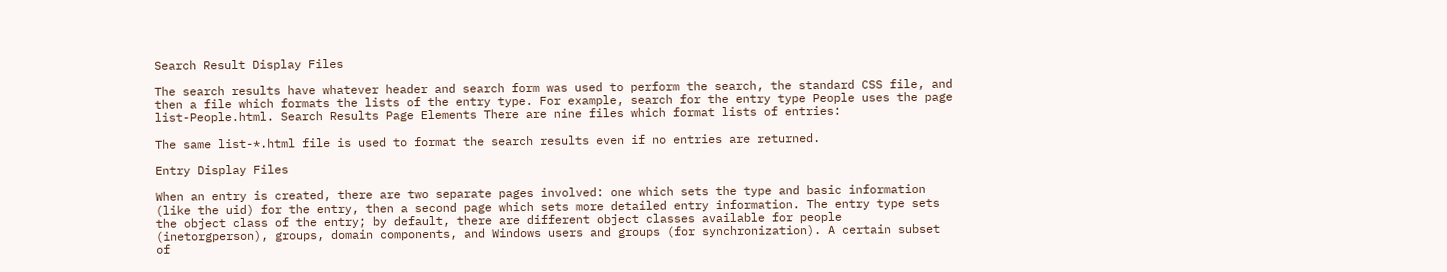Search Result Display Files

The search results have whatever header and search form was used to perform the search, the standard CSS file, and then a file which formats the lists of the entry type. For example, search for the entry type People uses the page list-People.html. Search Results Page Elements There are nine files which format lists of entries:

The same list-*.html file is used to format the search results even if no entries are returned.

Entry Display Files

When an entry is created, there are two separate pages involved: one which sets the type and basic information (like the uid) for the entry, then a second page which sets more detailed entry information. The entry type sets the object class of the entry; by default, there are different object classes available for people (inetorgperson), groups, domain components, and Windows users and groups (for synchronization). A certain subset of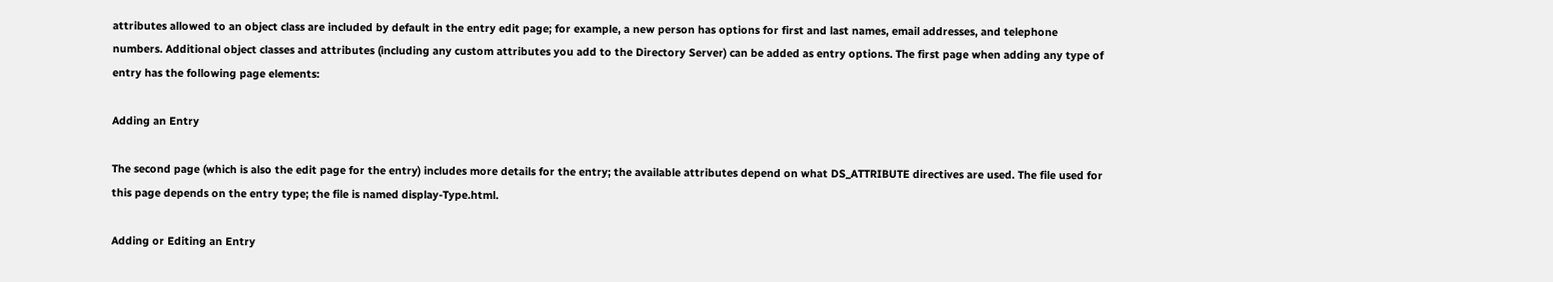attributes allowed to an object class are included by default in the entry edit page; for example, a new person has options for first and last names, email addresses, and telephone numbers. Additional object classes and attributes (including any custom attributes you add to the Directory Server) can be added as entry options. The first page when adding any type of entry has the following page elements:

Adding an Entry

The second page (which is also the edit page for the entry) includes more details for the entry; the available attributes depend on what DS_ATTRIBUTE directives are used. The file used for this page depends on the entry type; the file is named display-Type.html.

Adding or Editing an Entry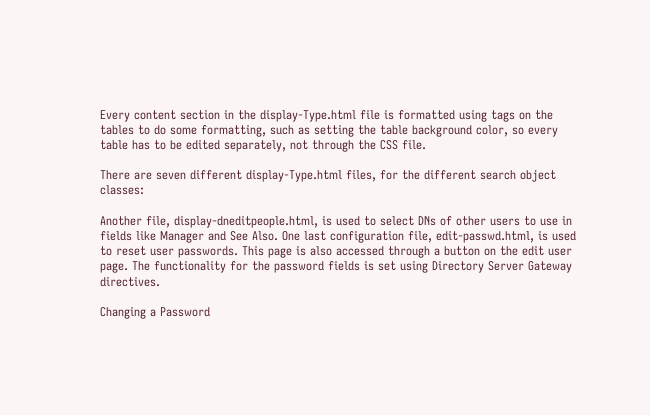Every content section in the display-Type.html file is formatted using tags on the tables to do some formatting, such as setting the table background color, so every table has to be edited separately, not through the CSS file.

There are seven different display-Type.html files, for the different search object classes:

Another file, display-dneditpeople.html, is used to select DNs of other users to use in fields like Manager and See Also. One last configuration file, edit-passwd.html, is used to reset user passwords. This page is also accessed through a button on the edit user page. The functionality for the password fields is set using Directory Server Gateway directives.

Changing a Password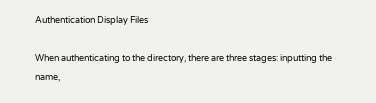Authentication Display Files

When authenticating to the directory, there are three stages: inputting the name,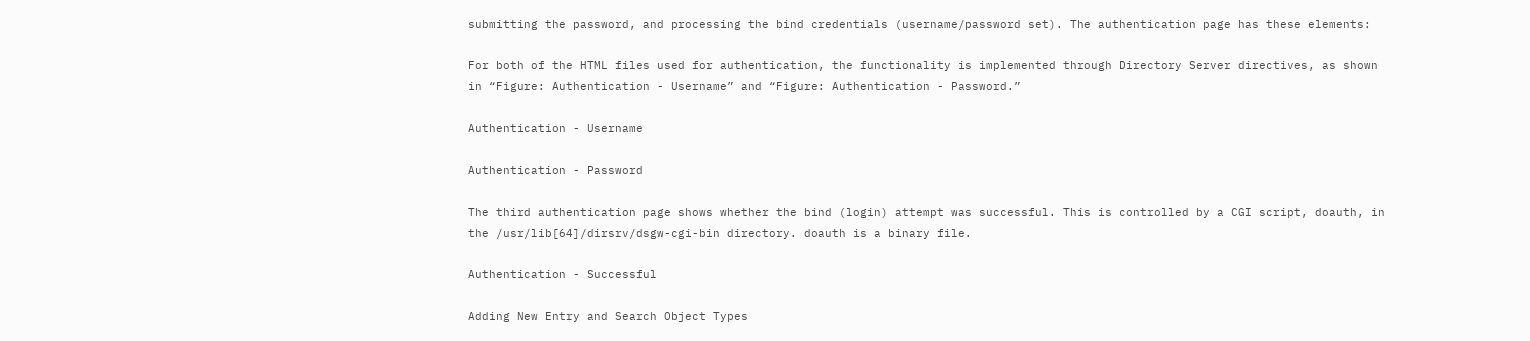submitting the password, and processing the bind credentials (username/password set). The authentication page has these elements:

For both of the HTML files used for authentication, the functionality is implemented through Directory Server directives, as shown in “Figure: Authentication - Username” and “Figure: Authentication - Password.”

Authentication - Username

Authentication - Password

The third authentication page shows whether the bind (login) attempt was successful. This is controlled by a CGI script, doauth, in the /usr/lib[64]/dirsrv/dsgw-cgi-bin directory. doauth is a binary file.

Authentication - Successful

Adding New Entry and Search Object Types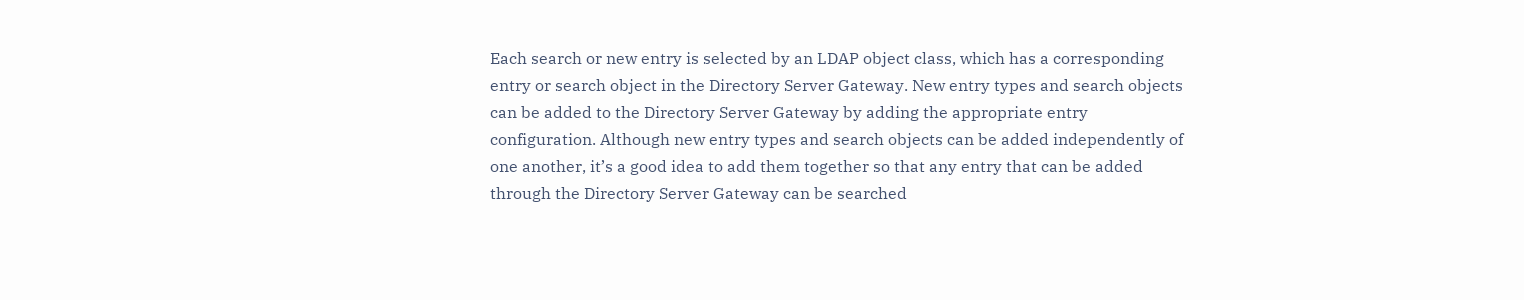Each search or new entry is selected by an LDAP object class, which has a corresponding entry or search object in the Directory Server Gateway. New entry types and search objects can be added to the Directory Server Gateway by adding the appropriate entry configuration. Although new entry types and search objects can be added independently of one another, it’s a good idea to add them together so that any entry that can be added through the Directory Server Gateway can be searched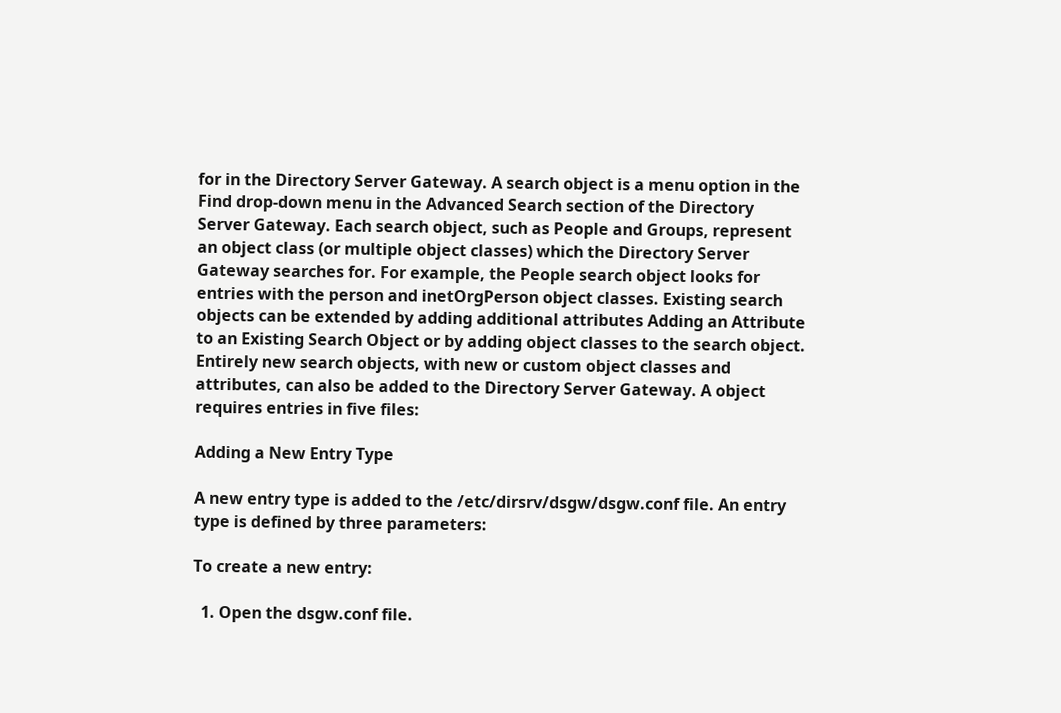for in the Directory Server Gateway. A search object is a menu option in the Find drop-down menu in the Advanced Search section of the Directory Server Gateway. Each search object, such as People and Groups, represent an object class (or multiple object classes) which the Directory Server Gateway searches for. For example, the People search object looks for entries with the person and inetOrgPerson object classes. Existing search objects can be extended by adding additional attributes Adding an Attribute to an Existing Search Object or by adding object classes to the search object. Entirely new search objects, with new or custom object classes and attributes, can also be added to the Directory Server Gateway. A object requires entries in five files:

Adding a New Entry Type

A new entry type is added to the /etc/dirsrv/dsgw/dsgw.conf file. An entry type is defined by three parameters:

To create a new entry:

  1. Open the dsgw.conf file.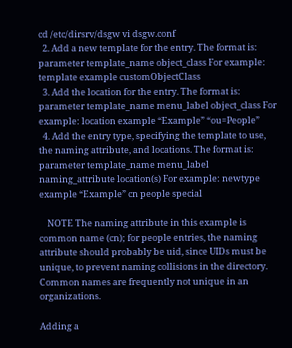cd /etc/dirsrv/dsgw vi dsgw.conf
  2. Add a new template for the entry. The format is: parameter template_name object_class For example: template example customObjectClass
  3. Add the location for the entry. The format is: parameter template_name menu_label object_class For example: location example “Example” “ou=People”
  4. Add the entry type, specifying the template to use, the naming attribute, and locations. The format is: parameter template_name menu_label naming_attribute location(s) For example: newtype example “Example” cn people special

    NOTE The naming attribute in this example is common name (cn); for people entries, the naming attribute should probably be uid, since UIDs must be unique, to prevent naming collisions in the directory. Common names are frequently not unique in an organizations.

Adding a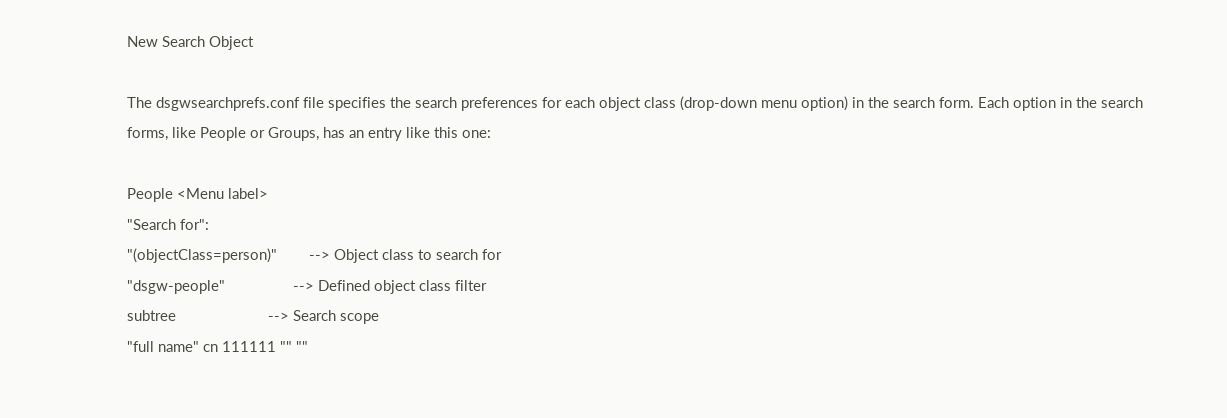New Search Object

The dsgwsearchprefs.conf file specifies the search preferences for each object class (drop-down menu option) in the search form. Each option in the search forms, like People or Groups, has an entry like this one:

People <Menu label>
"Search for":
"(objectClass=person)"        --> Object class to search for
"dsgw-people"                 --> Defined object class filter
subtree                       --> Search scope
"full name" cn 111111 "" ""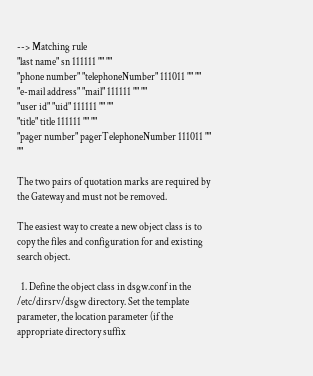--> Matching rule
"last name" sn 111111 "" ""
"phone number" "telephoneNumber" 111011 "" ""
"e-mail address" "mail" 111111 "" ""
"user id" "uid" 111111 "" ""
"title" title 111111 "" ""
"pager number" pagerTelephoneNumber 111011 "" ""

The two pairs of quotation marks are required by the Gateway and must not be removed.

The easiest way to create a new object class is to copy the files and configuration for and existing search object.

  1. Define the object class in dsgw.conf in the /etc/dirsrv/dsgw directory. Set the template parameter, the location parameter (if the appropriate directory suffix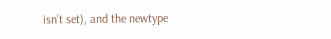isn’t set), and the newtype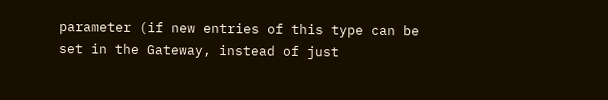parameter (if new entries of this type can be set in the Gateway, instead of just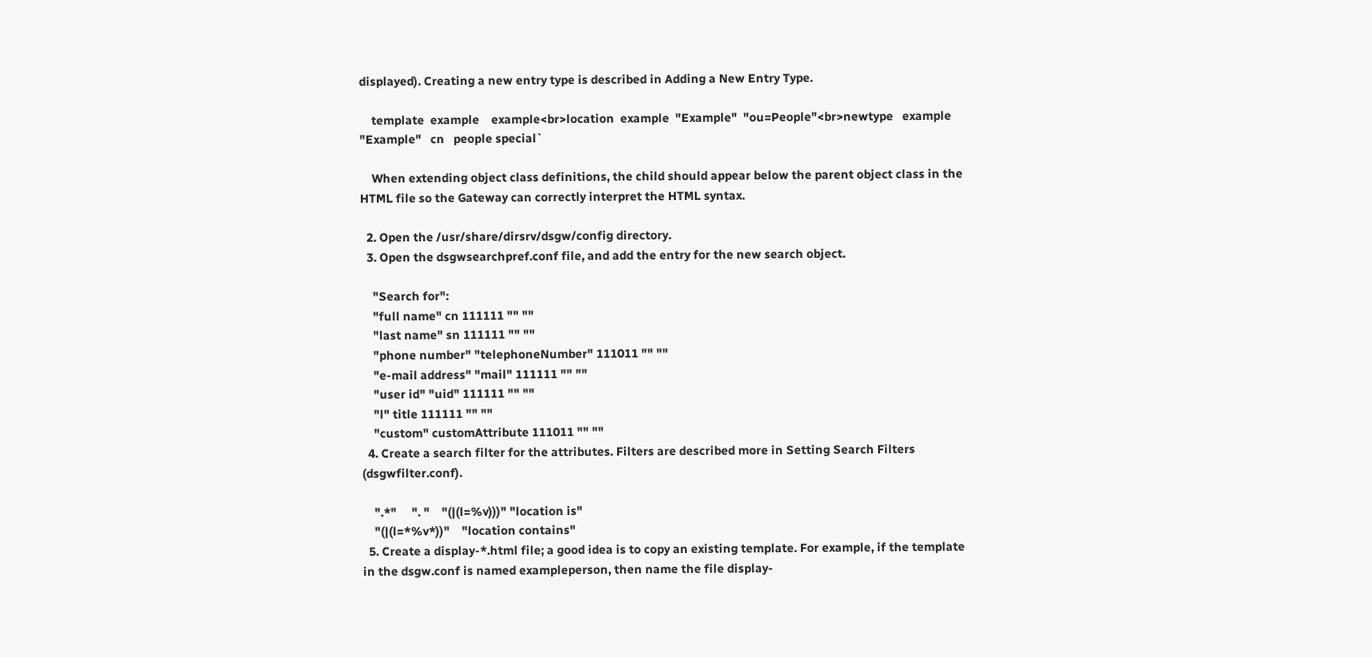displayed). Creating a new entry type is described in Adding a New Entry Type.

    template  example    example<br>location  example  "Example"  "ou=People"<br>newtype   example    "Example"   cn   people special`

    When extending object class definitions, the child should appear below the parent object class in the HTML file so the Gateway can correctly interpret the HTML syntax.

  2. Open the /usr/share/dirsrv/dsgw/config directory.
  3. Open the dsgwsearchpref.conf file, and add the entry for the new search object.

    "Search for":
    "full name" cn 111111 "" ""
    "last name" sn 111111 "" ""
    "phone number" "telephoneNumber" 111011 "" ""
    "e-mail address" "mail" 111111 "" ""
    "user id" "uid" 111111 "" ""
    "l" title 111111 "" ""
    "custom" customAttribute 111011 "" ""
  4. Create a search filter for the attributes. Filters are described more in Setting Search Filters (dsgwfilter.conf).

    ".*"     ". "    "(|(l=%v)))" "location is"
    "(|(l=*%v*))"    "location contains"
  5. Create a display-*.html file; a good idea is to copy an existing template. For example, if the template in the dsgw.conf is named exampleperson, then name the file display-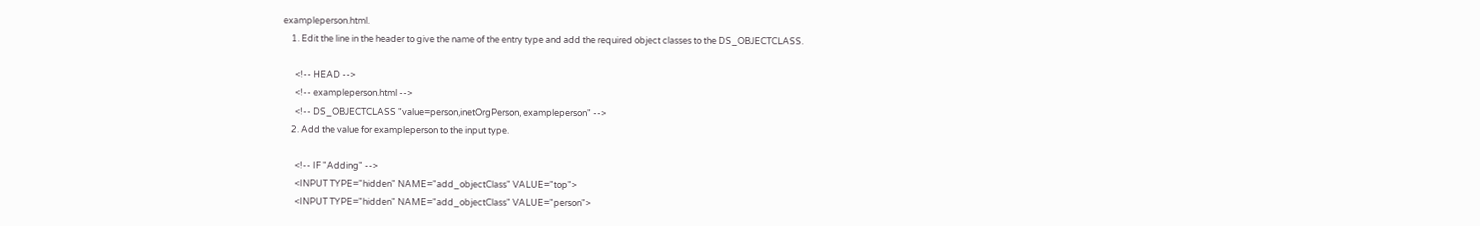exampleperson.html.
    1. Edit the line in the header to give the name of the entry type and add the required object classes to the DS_OBJECTCLASS.

      <!-- HEAD -->
      <!-- exampleperson.html -->
      <!-- DS_OBJECTCLASS "value=person,inetOrgPerson, exampleperson" -->
    2. Add the value for exampleperson to the input type.

      <!-- IF "Adding" -->
      <INPUT TYPE="hidden" NAME="add_objectClass" VALUE="top">
      <INPUT TYPE="hidden" NAME="add_objectClass" VALUE="person">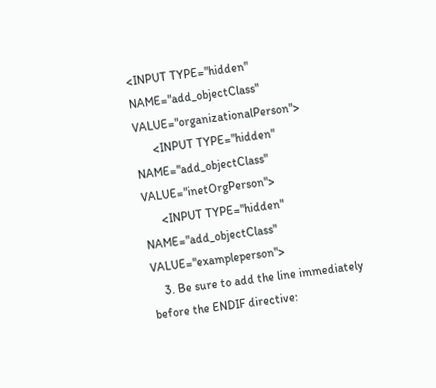<INPUT TYPE="hidden" NAME="add_objectClass" VALUE="organizationalPerson">
      <INPUT TYPE="hidden" NAME="add_objectClass" VALUE="inetOrgPerson">
      <INPUT TYPE="hidden" NAME="add_objectClass" VALUE="exampleperson">
    3. Be sure to add the line immediately before the ENDIF directive: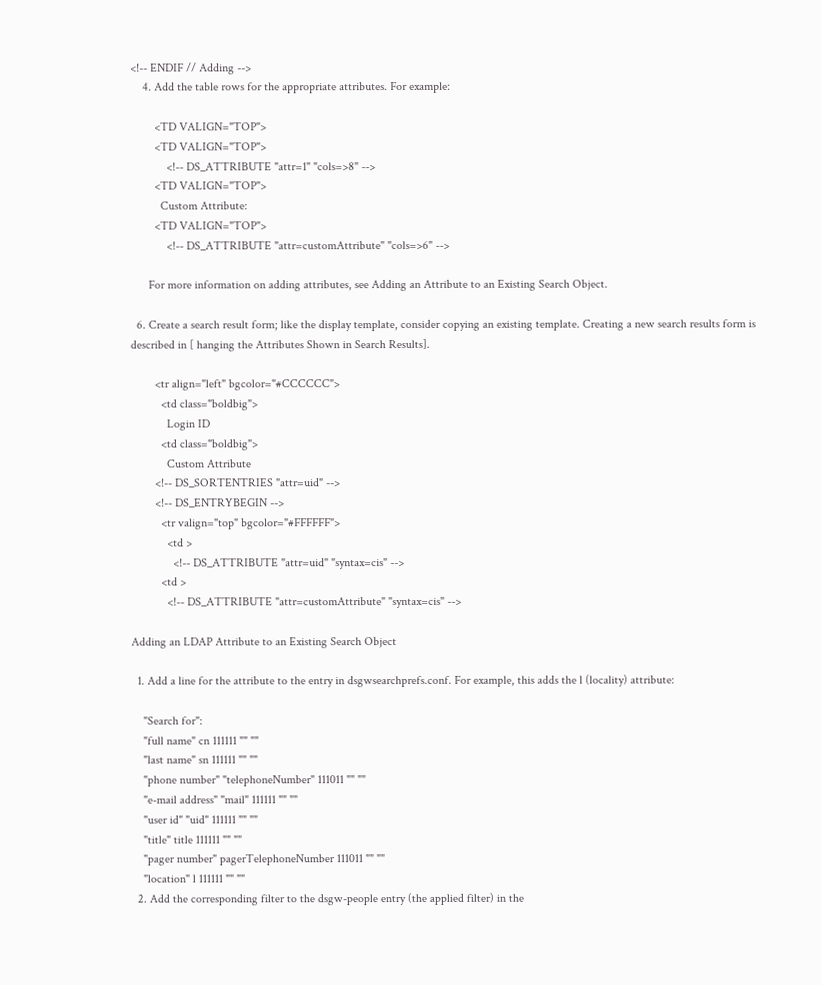<!-- ENDIF // Adding -->
    4. Add the table rows for the appropriate attributes. For example:

        <TD VALIGN="TOP">
        <TD VALIGN="TOP">
            <!-- DS_ATTRIBUTE "attr=1" "cols=>8" -->
        <TD VALIGN="TOP">
          Custom Attribute:
        <TD VALIGN="TOP">
            <!-- DS_ATTRIBUTE "attr=customAttribute" "cols=>6" -->

      For more information on adding attributes, see Adding an Attribute to an Existing Search Object.

  6. Create a search result form; like the display template, consider copying an existing template. Creating a new search results form is described in [ hanging the Attributes Shown in Search Results].

        <tr align="left" bgcolor="#CCCCCC">
          <td class="boldbig">
            Login ID
          <td class="boldbig">
            Custom Attribute
        <!-- DS_SORTENTRIES "attr=uid" -->
        <!-- DS_ENTRYBEGIN -->
          <tr valign="top" bgcolor="#FFFFFF">
            <td >
              <!-- DS_ATTRIBUTE "attr=uid" "syntax=cis" -->
          <td >
            <!-- DS_ATTRIBUTE "attr=customAttribute" "syntax=cis" -->

Adding an LDAP Attribute to an Existing Search Object

  1. Add a line for the attribute to the entry in dsgwsearchprefs.conf. For example, this adds the l (locality) attribute:

    "Search for":
    "full name" cn 111111 "" ""
    "last name" sn 111111 "" ""
    "phone number" "telephoneNumber" 111011 "" ""
    "e-mail address" "mail" 111111 "" ""
    "user id" "uid" 111111 "" ""
    "title" title 111111 "" ""
    "pager number" pagerTelephoneNumber 111011 "" ""
    "location" l 111111 "" ""
  2. Add the corresponding filter to the dsgw-people entry (the applied filter) in the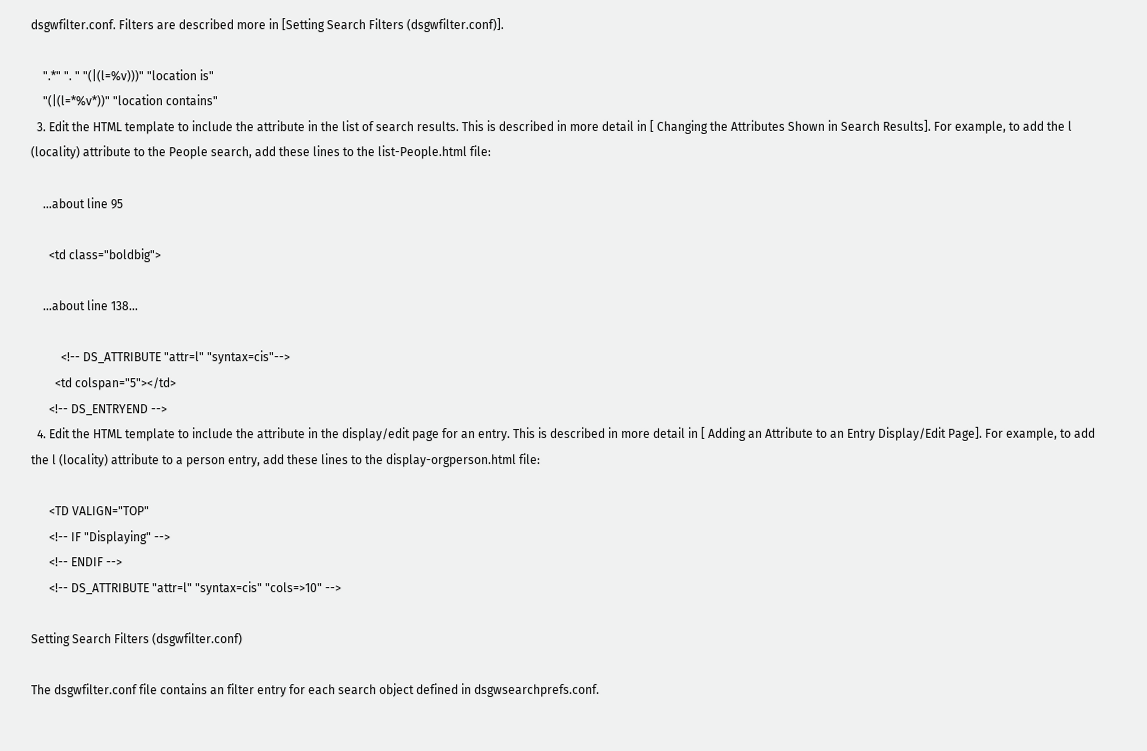dsgwfilter.conf. Filters are described more in [Setting Search Filters (dsgwfilter.conf)].

    ".*" ". " "(|(l=%v)))" "location is"
    "(|(l=*%v*))" "location contains"
  3. Edit the HTML template to include the attribute in the list of search results. This is described in more detail in [ Changing the Attributes Shown in Search Results]. For example, to add the l (locality) attribute to the People search, add these lines to the list-People.html file:

    …about line 95

      <td class="boldbig">

    …about line 138…

          <!-- DS_ATTRIBUTE "attr=l" "syntax=cis"-->
        <td colspan="5"></td>
      <!-- DS_ENTRYEND -->
  4. Edit the HTML template to include the attribute in the display/edit page for an entry. This is described in more detail in [ Adding an Attribute to an Entry Display/Edit Page]. For example, to add the l (locality) attribute to a person entry, add these lines to the display-orgperson.html file:

      <TD VALIGN="TOP"
      <!-- IF "Displaying" -->
      <!-- ENDIF -->
      <!-- DS_ATTRIBUTE "attr=l" "syntax=cis" "cols=>10" -->

Setting Search Filters (dsgwfilter.conf)

The dsgwfilter.conf file contains an filter entry for each search object defined in dsgwsearchprefs.conf.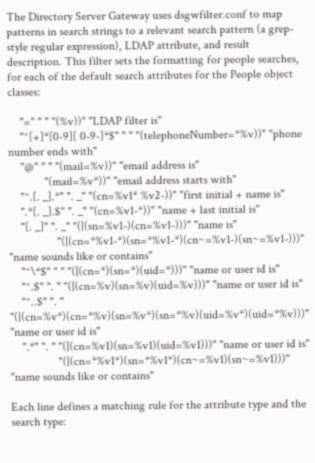The Directory Server Gateway uses dsgwfilter.conf to map patterns in search strings to a relevant search pattern (a grep-style regular expression), LDAP attribute, and result description. This filter sets the formatting for people searches, for each of the default search attributes for the People object classes:

    "=" " " "(%v))" "LDAP filter is"
    "^[+]*[0-9][ 0-9-]*$" " " "(telephoneNumber=*%v))" "phone number ends with"
    "@" " " "(mail=%v))" "email address is"
            "(mail=%v*))" "email address starts with"
    "^.[. _].*" ". _" "(cn=%v1* %v2-))" "first initial + name is"
    ".*[. _].$" ". _" "(cn=%v1-*))" "name + last initial is"
    "[. _]" ". _" "(|(sn=%v1-)(cn=%v1-)))" "name is"
                "(|(cn=*%v1-*)(sn=*%v1-*)(cn~=%v1-)(sn~=%v1-)))" "name sounds like or contains"
    "^\*$" " " "(|(cn=*)(sn=*)(uid=*)))" "name or user id is"
    "^.$" ". " "(|(cn=%v)(sn=%v)(uid=%v)))" "name or user id is"
    "^..$" ". " "(|(cn=%v*)(cn=*%v)(sn=%v*)(sn=*%v)(uid=%v*)(uid=*%v)))" "name or user id is"
    ".*" ". " "(|(cn=%v1)(sn=%v1)(uid=%v1)))" "name or user id is"
                "(|(cn=*%v1*)(sn=*%v1*)(cn~=%v1)(sn~=%v1)))" "name sounds like or contains"

Each line defines a matching rule for the attribute type and the search type: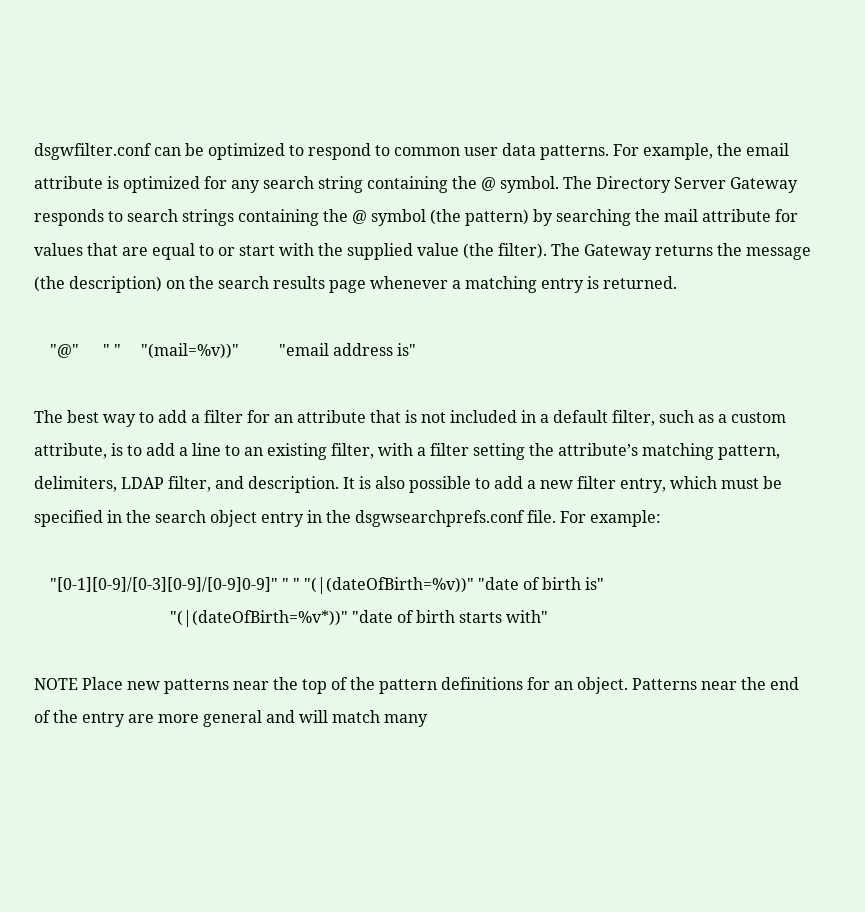dsgwfilter.conf can be optimized to respond to common user data patterns. For example, the email attribute is optimized for any search string containing the @ symbol. The Directory Server Gateway responds to search strings containing the @ symbol (the pattern) by searching the mail attribute for values that are equal to or start with the supplied value (the filter). The Gateway returns the message (the description) on the search results page whenever a matching entry is returned.

    "@"      " "     "(mail=%v))"          "email address is"

The best way to add a filter for an attribute that is not included in a default filter, such as a custom attribute, is to add a line to an existing filter, with a filter setting the attribute’s matching pattern, delimiters, LDAP filter, and description. It is also possible to add a new filter entry, which must be specified in the search object entry in the dsgwsearchprefs.conf file. For example:

    "[0-1][0-9]/[0-3][0-9]/[0-9]0-9]" " " "(|(dateOfBirth=%v))" "date of birth is"
                                  "(|(dateOfBirth=%v*))" "date of birth starts with"

NOTE Place new patterns near the top of the pattern definitions for an object. Patterns near the end of the entry are more general and will match many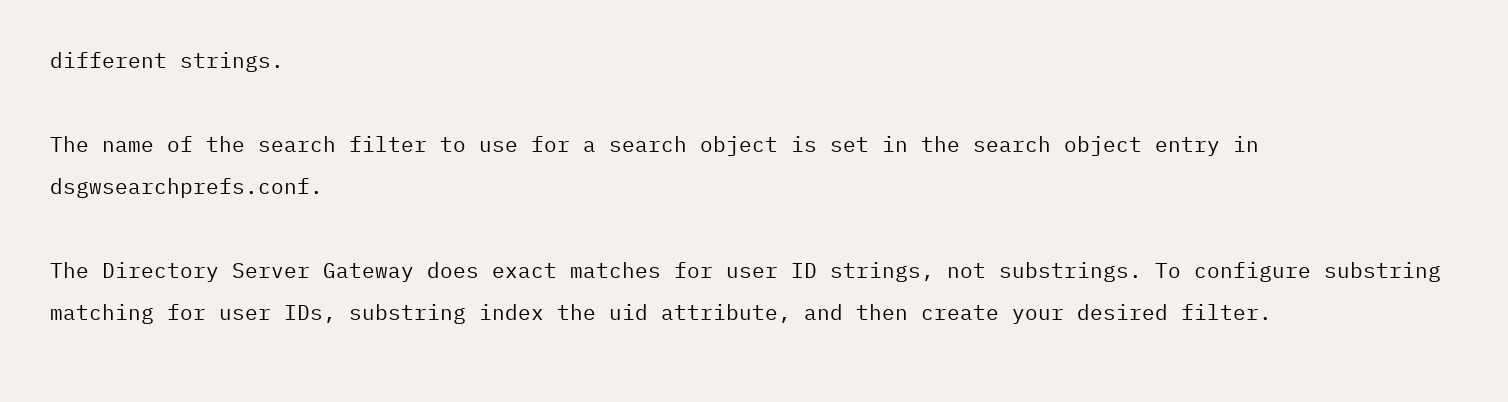different strings.

The name of the search filter to use for a search object is set in the search object entry in dsgwsearchprefs.conf.

The Directory Server Gateway does exact matches for user ID strings, not substrings. To configure substring matching for user IDs, substring index the uid attribute, and then create your desired filter.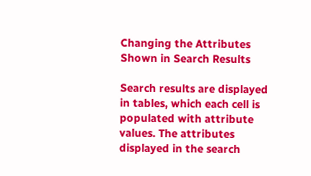Changing the Attributes Shown in Search Results

Search results are displayed in tables, which each cell is populated with attribute values. The attributes displayed in the search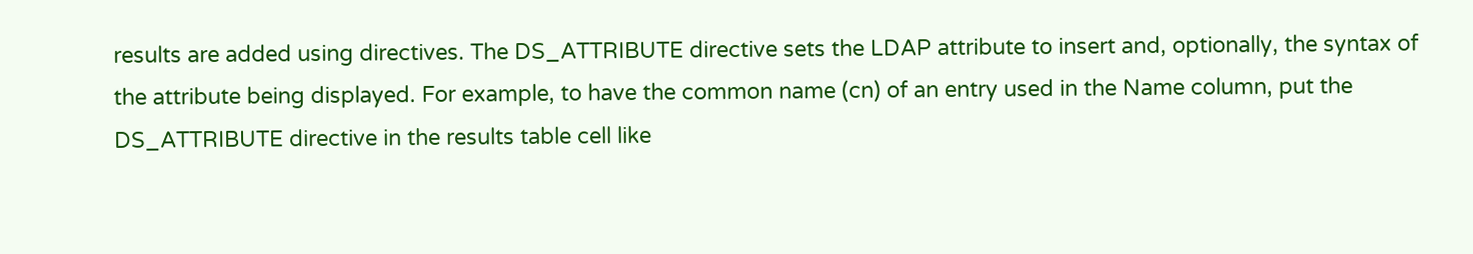results are added using directives. The DS_ATTRIBUTE directive sets the LDAP attribute to insert and, optionally, the syntax of the attribute being displayed. For example, to have the common name (cn) of an entry used in the Name column, put the DS_ATTRIBUTE directive in the results table cell like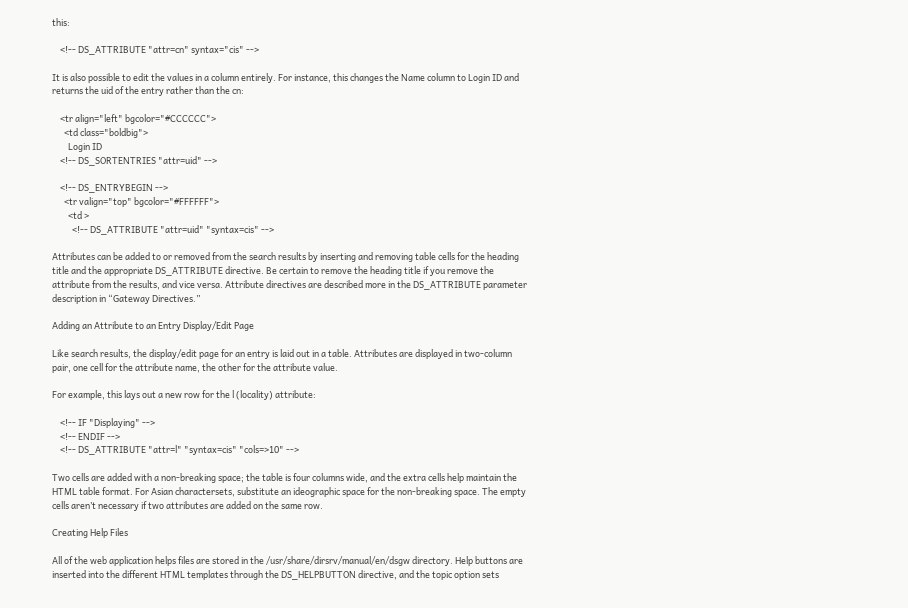this:

    <!-- DS_ATTRIBUTE "attr=cn" syntax="cis" -->

It is also possible to edit the values in a column entirely. For instance, this changes the Name column to Login ID and returns the uid of the entry rather than the cn:

    <tr align="left" bgcolor="#CCCCCC">
      <td class="boldbig">
        Login ID
    <!-- DS_SORTENTRIES "attr=uid" -->

    <!-- DS_ENTRYBEGIN -->
      <tr valign="top" bgcolor="#FFFFFF">
        <td >
          <!-- DS_ATTRIBUTE "attr=uid" "syntax=cis" -->

Attributes can be added to or removed from the search results by inserting and removing table cells for the heading title and the appropriate DS_ATTRIBUTE directive. Be certain to remove the heading title if you remove the attribute from the results, and vice versa. Attribute directives are described more in the DS_ATTRIBUTE parameter description in “Gateway Directives.”

Adding an Attribute to an Entry Display/Edit Page

Like search results, the display/edit page for an entry is laid out in a table. Attributes are displayed in two-column pair, one cell for the attribute name, the other for the attribute value.

For example, this lays out a new row for the l (locality) attribute:

    <!-- IF "Displaying" -->
    <!-- ENDIF -->
    <!-- DS_ATTRIBUTE "attr=l" "syntax=cis" "cols=>10" -->

Two cells are added with a non-breaking space; the table is four columns wide, and the extra cells help maintain the HTML table format. For Asian charactersets, substitute an ideographic space for the non-breaking space. The empty cells aren’t necessary if two attributes are added on the same row.

Creating Help Files

All of the web application helps files are stored in the /usr/share/dirsrv/manual/en/dsgw directory. Help buttons are inserted into the different HTML templates through the DS_HELPBUTTON directive, and the topic option sets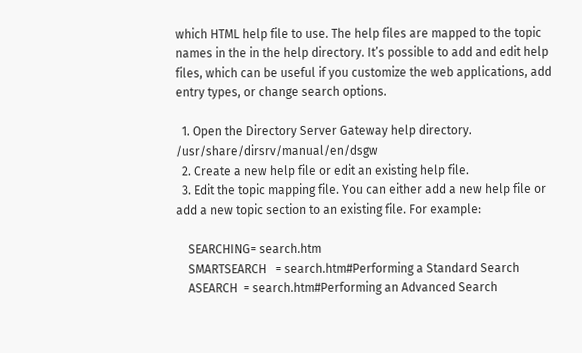which HTML help file to use. The help files are mapped to the topic names in the in the help directory. It’s possible to add and edit help files, which can be useful if you customize the web applications, add entry types, or change search options.

  1. Open the Directory Server Gateway help directory. /usr/share/dirsrv/manual/en/dsgw
  2. Create a new help file or edit an existing help file.
  3. Edit the topic mapping file. You can either add a new help file or add a new topic section to an existing file. For example:

    SEARCHING= search.htm
    SMARTSEARCH   = search.htm#Performing a Standard Search
    ASEARCH  = search.htm#Performing an Advanced Search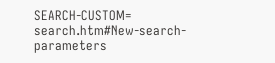SEARCH-CUSTOM= search.htm#New-search-parameters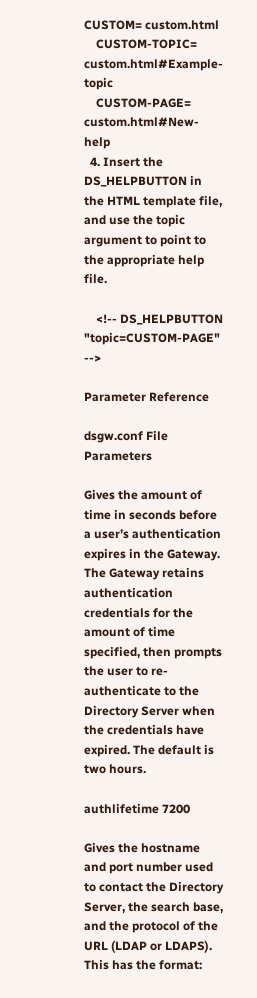CUSTOM= custom.html
    CUSTOM-TOPIC= custom.html#Example-topic
    CUSTOM-PAGE= custom.html#New-help
  4. Insert the DS_HELPBUTTON in the HTML template file, and use the topic argument to point to the appropriate help file.

    <!-- DS_HELPBUTTON "topic=CUSTOM-PAGE" -->

Parameter Reference

dsgw.conf File Parameters

Gives the amount of time in seconds before a user’s authentication expires in the Gateway. The Gateway retains authentication credentials for the amount of time specified, then prompts the user to re-authenticate to the Directory Server when the credentials have expired. The default is two hours.

authlifetime 7200

Gives the hostname and port number used to contact the Directory Server, the search base, and the protocol of the URL (LDAP or LDAPS). This has the format: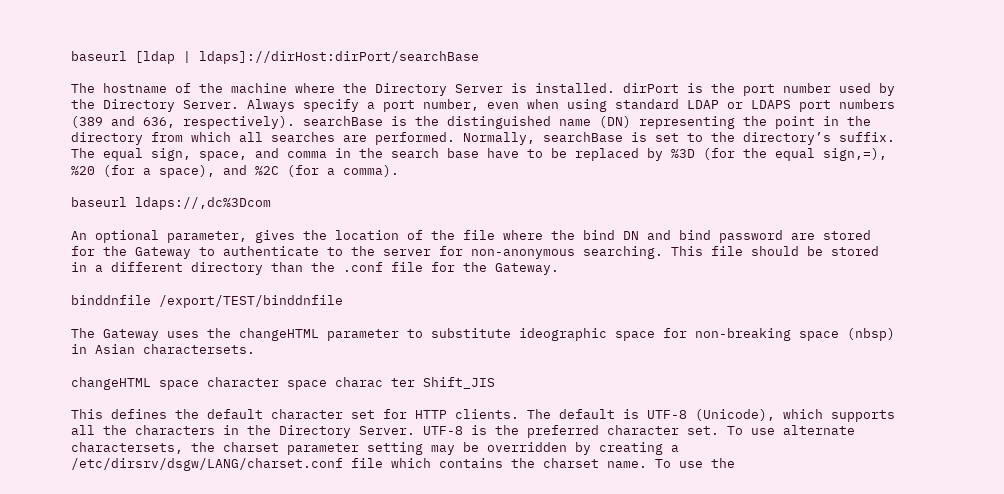baseurl [ldap | ldaps]://dirHost:dirPort/searchBase

The hostname of the machine where the Directory Server is installed. dirPort is the port number used by the Directory Server. Always specify a port number, even when using standard LDAP or LDAPS port numbers (389 and 636, respectively). searchBase is the distinguished name (DN) representing the point in the directory from which all searches are performed. Normally, searchBase is set to the directory’s suffix. The equal sign, space, and comma in the search base have to be replaced by %3D (for the equal sign,=), %20 (for a space), and %2C (for a comma).

baseurl ldaps://,dc%3Dcom

An optional parameter, gives the location of the file where the bind DN and bind password are stored for the Gateway to authenticate to the server for non-anonymous searching. This file should be stored in a different directory than the .conf file for the Gateway.

binddnfile /export/TEST/binddnfile

The Gateway uses the changeHTML parameter to substitute ideographic space for non-breaking space (nbsp) in Asian charactersets.

changeHTML space character space charac ter Shift_JIS

This defines the default character set for HTTP clients. The default is UTF-8 (Unicode), which supports all the characters in the Directory Server. UTF-8 is the preferred character set. To use alternate charactersets, the charset parameter setting may be overridden by creating a /etc/dirsrv/dsgw/LANG/charset.conf file which contains the charset name. To use the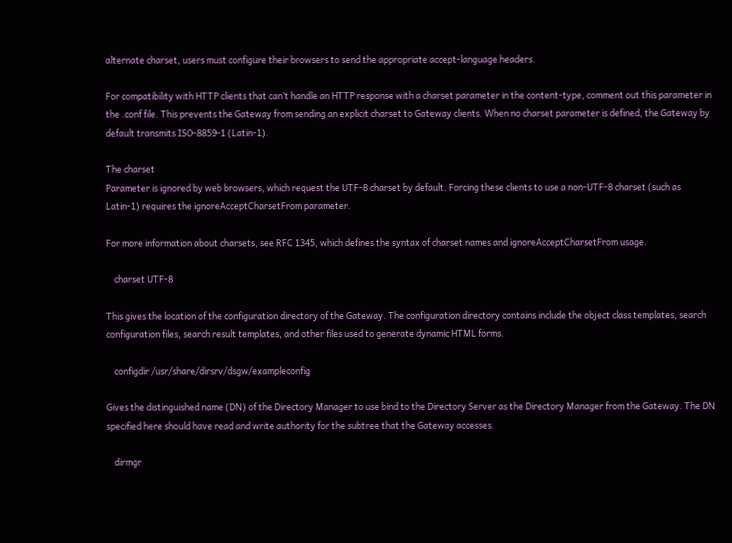alternate charset, users must configure their browsers to send the appropriate accept-language headers.

For compatibility with HTTP clients that can’t handle an HTTP response with a charset parameter in the content-type, comment out this parameter in the .conf file. This prevents the Gateway from sending an explicit charset to Gateway clients. When no charset parameter is defined, the Gateway by default transmits ISO-8859-1 (Latin-1).

The charset
Parameter is ignored by web browsers, which request the UTF-8 charset by default. Forcing these clients to use a non-UTF-8 charset (such as Latin-1) requires the ignoreAcceptCharsetFrom parameter.

For more information about charsets, see RFC 1345, which defines the syntax of charset names and ignoreAcceptCharsetFrom usage.

    charset UTF-8

This gives the location of the configuration directory of the Gateway. The configuration directory contains include the object class templates, search configuration files, search result templates, and other files used to generate dynamic HTML forms.

    configdir /usr/share/dirsrv/dsgw/exampleconfig

Gives the distinguished name (DN) of the Directory Manager to use bind to the Directory Server as the Directory Manager from the Gateway. The DN specified here should have read and write authority for the subtree that the Gateway accesses.

    dirmgr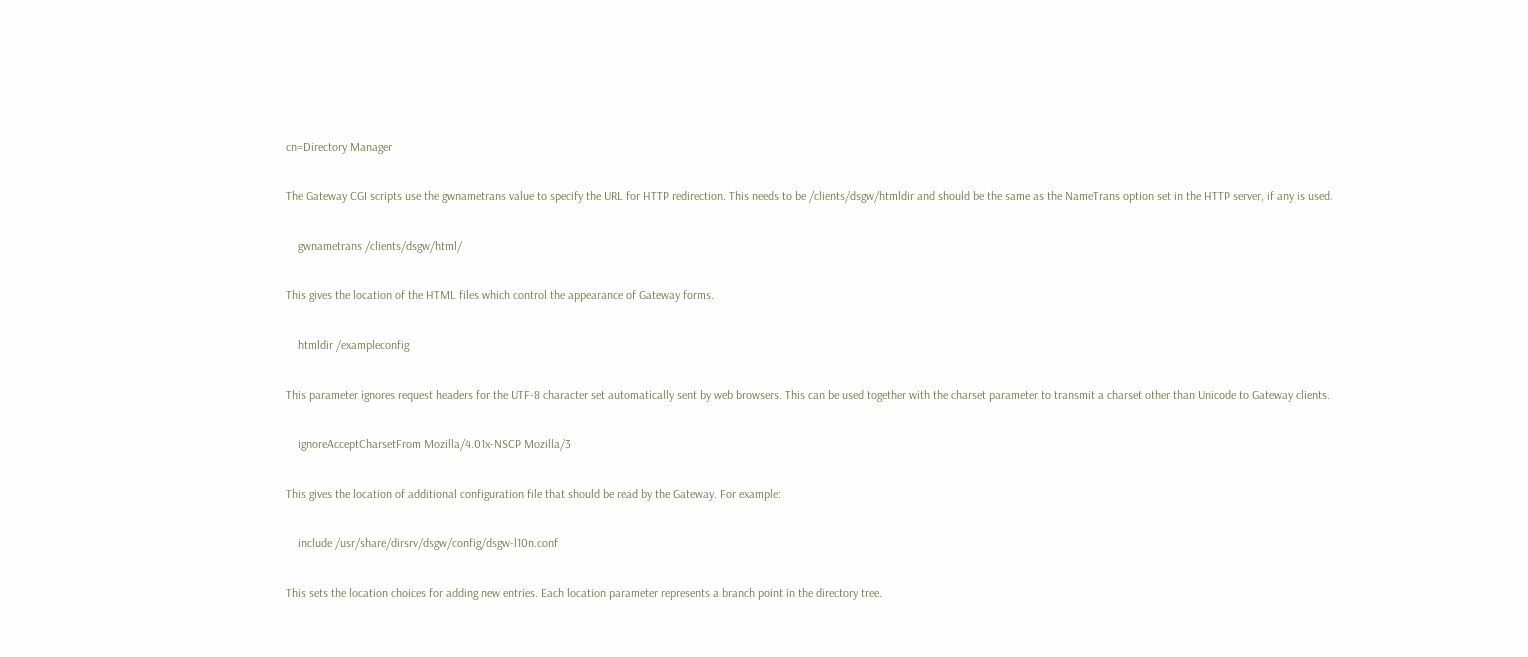cn=Directory Manager

The Gateway CGI scripts use the gwnametrans value to specify the URL for HTTP redirection. This needs to be /clients/dsgw/htmldir and should be the same as the NameTrans option set in the HTTP server, if any is used.

    gwnametrans /clients/dsgw/html/

This gives the location of the HTML files which control the appearance of Gateway forms.

    htmldir /exampleconfig

This parameter ignores request headers for the UTF-8 character set automatically sent by web browsers. This can be used together with the charset parameter to transmit a charset other than Unicode to Gateway clients.

    ignoreAcceptCharsetFrom Mozilla/4.01x-NSCP Mozilla/3

This gives the location of additional configuration file that should be read by the Gateway. For example:

    include /usr/share/dirsrv/dsgw/config/dsgw-l10n.conf

This sets the location choices for adding new entries. Each location parameter represents a branch point in the directory tree.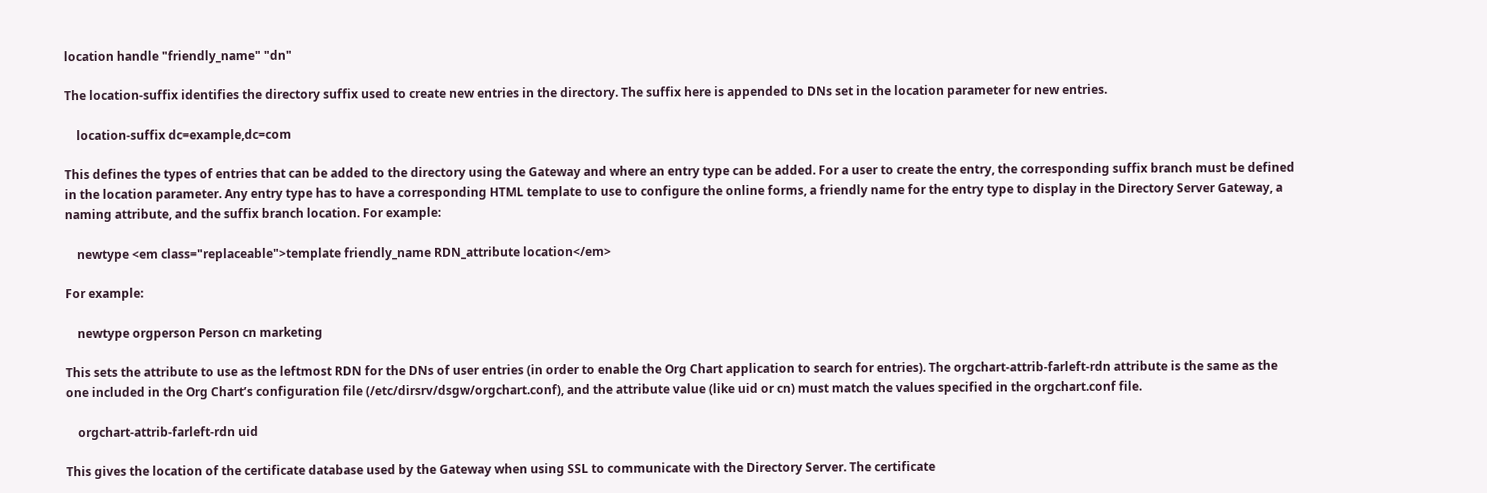location handle "friendly_name" "dn"

The location-suffix identifies the directory suffix used to create new entries in the directory. The suffix here is appended to DNs set in the location parameter for new entries.

    location-suffix dc=example,dc=com

This defines the types of entries that can be added to the directory using the Gateway and where an entry type can be added. For a user to create the entry, the corresponding suffix branch must be defined in the location parameter. Any entry type has to have a corresponding HTML template to use to configure the online forms, a friendly name for the entry type to display in the Directory Server Gateway, a naming attribute, and the suffix branch location. For example:

    newtype <em class="replaceable">template friendly_name RDN_attribute location</em>

For example:

    newtype orgperson Person cn marketing

This sets the attribute to use as the leftmost RDN for the DNs of user entries (in order to enable the Org Chart application to search for entries). The orgchart-attrib-farleft-rdn attribute is the same as the one included in the Org Chart’s configuration file (/etc/dirsrv/dsgw/orgchart.conf), and the attribute value (like uid or cn) must match the values specified in the orgchart.conf file.

    orgchart-attrib-farleft-rdn uid

This gives the location of the certificate database used by the Gateway when using SSL to communicate with the Directory Server. The certificate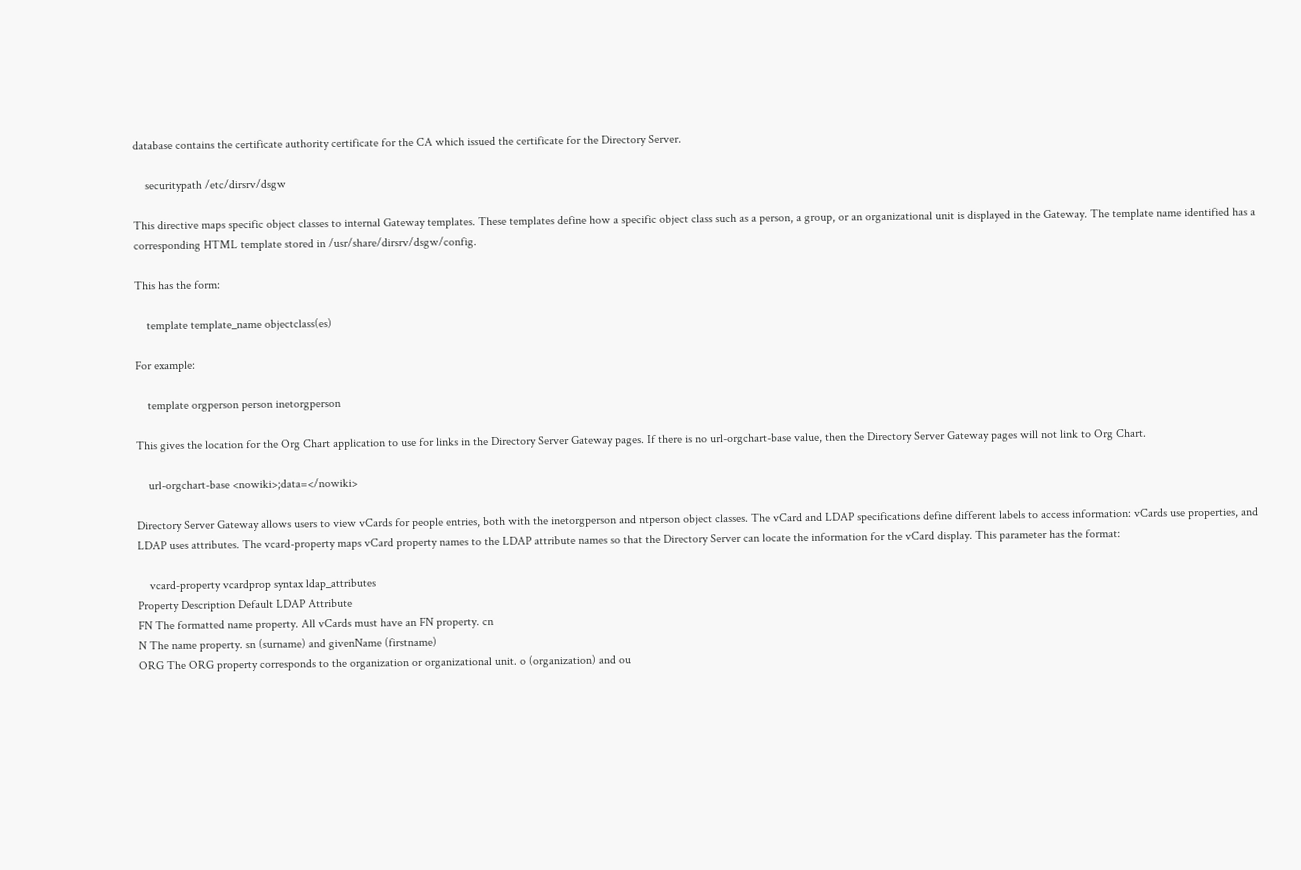database contains the certificate authority certificate for the CA which issued the certificate for the Directory Server.

    securitypath /etc/dirsrv/dsgw

This directive maps specific object classes to internal Gateway templates. These templates define how a specific object class such as a person, a group, or an organizational unit is displayed in the Gateway. The template name identified has a corresponding HTML template stored in /usr/share/dirsrv/dsgw/config.

This has the form:

    template template_name objectclass(es)

For example:

    template orgperson person inetorgperson

This gives the location for the Org Chart application to use for links in the Directory Server Gateway pages. If there is no url-orgchart-base value, then the Directory Server Gateway pages will not link to Org Chart.

    url-orgchart-base <nowiki>;data=</nowiki>

Directory Server Gateway allows users to view vCards for people entries, both with the inetorgperson and ntperson object classes. The vCard and LDAP specifications define different labels to access information: vCards use properties, and LDAP uses attributes. The vcard-property maps vCard property names to the LDAP attribute names so that the Directory Server can locate the information for the vCard display. This parameter has the format:

    vcard-property vcardprop syntax ldap_attributes
Property Description Default LDAP Attribute
FN The formatted name property. All vCards must have an FN property. cn
N The name property. sn (surname) and givenName (firstname)
ORG The ORG property corresponds to the organization or organizational unit. o (organization) and ou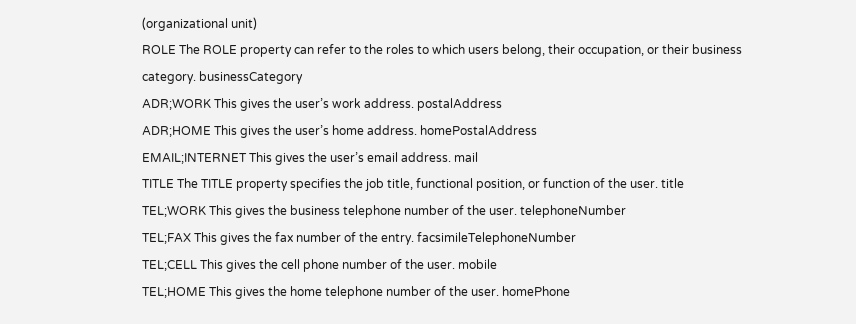(organizational unit)
ROLE The ROLE property can refer to the roles to which users belong, their occupation, or their business category. businessCategory
ADR;WORK This gives the user’s work address. postalAddress
ADR;HOME This gives the user’s home address. homePostalAddress
EMAIL;INTERNET This gives the user’s email address. mail
TITLE The TITLE property specifies the job title, functional position, or function of the user. title
TEL;WORK This gives the business telephone number of the user. telephoneNumber
TEL;FAX This gives the fax number of the entry. facsimileTelephoneNumber
TEL;CELL This gives the cell phone number of the user. mobile
TEL;HOME This gives the home telephone number of the user. homePhone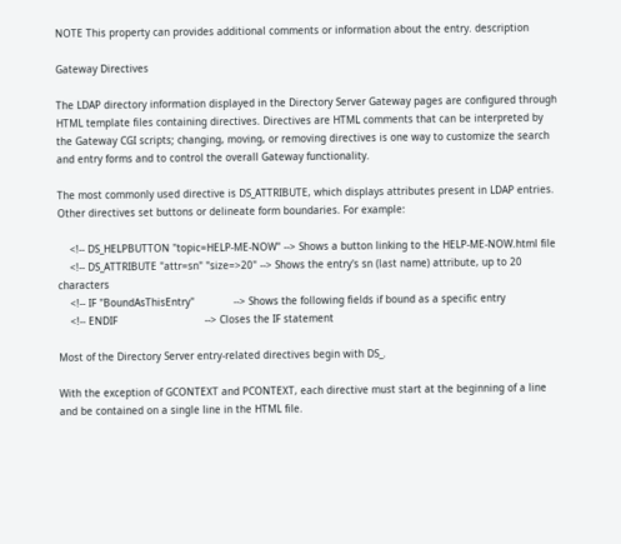NOTE This property can provides additional comments or information about the entry. description

Gateway Directives

The LDAP directory information displayed in the Directory Server Gateway pages are configured through HTML template files containing directives. Directives are HTML comments that can be interpreted by the Gateway CGI scripts; changing, moving, or removing directives is one way to customize the search and entry forms and to control the overall Gateway functionality.

The most commonly used directive is DS_ATTRIBUTE, which displays attributes present in LDAP entries. Other directives set buttons or delineate form boundaries. For example:

    <!-- DS_HELPBUTTON "topic=HELP-ME-NOW" --> Shows a button linking to the HELP-ME-NOW.html file
    <!-- DS_ATTRIBUTE "attr=sn" "size=>20" --> Shows the entry's sn (last name) attribute, up to 20 characters
    <!-- IF "BoundAsThisEntry"             --> Shows the following fields if bound as a specific entry
    <!-- ENDIF                             --> Closes the IF statement

Most of the Directory Server entry-related directives begin with DS_.

With the exception of GCONTEXT and PCONTEXT, each directive must start at the beginning of a line and be contained on a single line in the HTML file.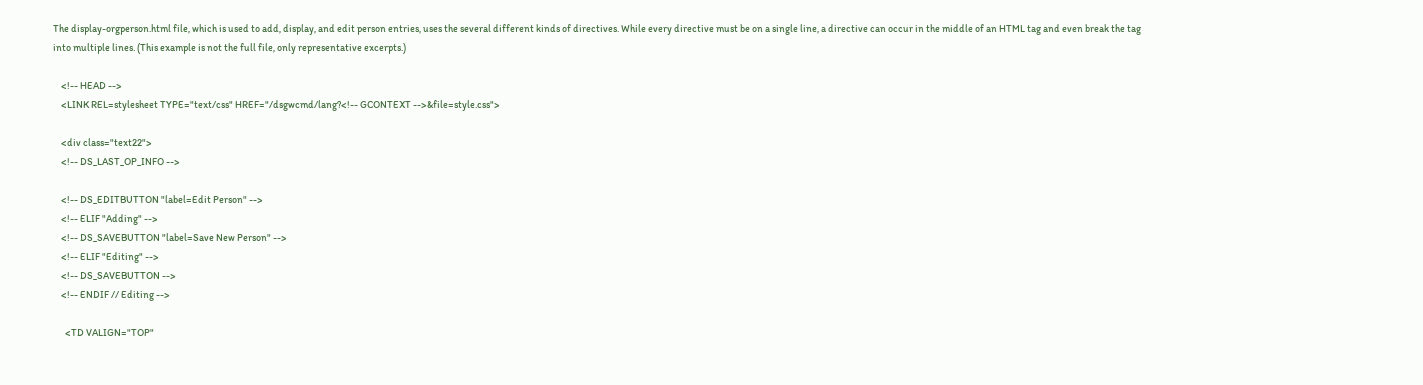The display-orgperson.html file, which is used to add, display, and edit person entries, uses the several different kinds of directives. While every directive must be on a single line, a directive can occur in the middle of an HTML tag and even break the tag into multiple lines. (This example is not the full file, only representative excerpts.)

    <!-- HEAD -->
    <LINK REL=stylesheet TYPE="text/css" HREF="/dsgwcmd/lang?<!-- GCONTEXT -->&file=style.css">

    <div class="text22">
    <!-- DS_LAST_OP_INFO -->

    <!-- DS_EDITBUTTON "label=Edit Person" -->
    <!-- ELIF "Adding" -->
    <!-- DS_SAVEBUTTON "label=Save New Person" -->
    <!-- ELIF "Editing" -->
    <!-- DS_SAVEBUTTON -->
    <!-- ENDIF // Editing -->

      <TD VALIGN="TOP"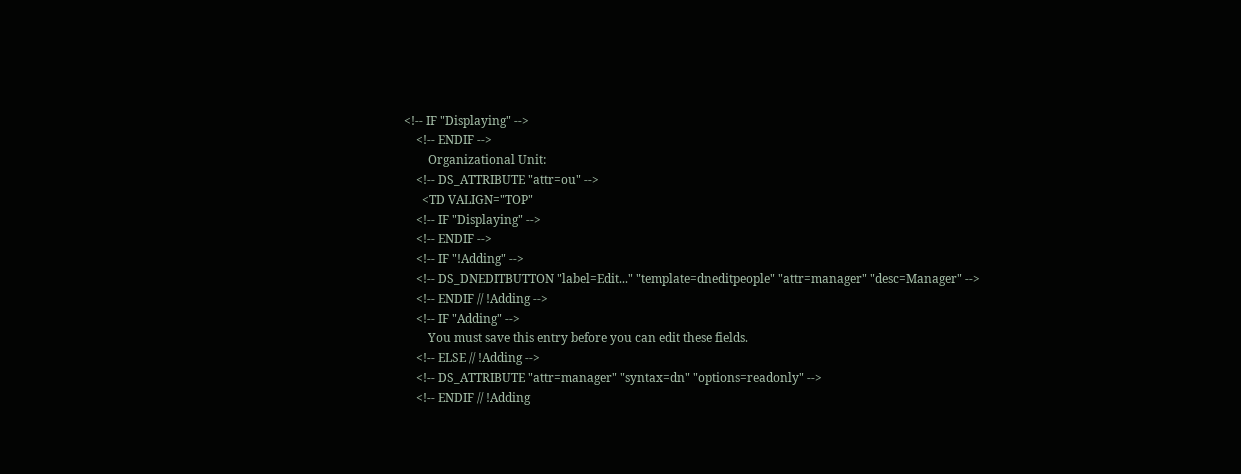<!-- IF "Displaying" -->
    <!-- ENDIF -->
        Organizational Unit:
    <!-- DS_ATTRIBUTE "attr=ou" -->
      <TD VALIGN="TOP"
    <!-- IF "Displaying" -->
    <!-- ENDIF -->
    <!-- IF "!Adding" -->
    <!-- DS_DNEDITBUTTON "label=Edit..." "template=dneditpeople" "attr=manager" "desc=Manager" -->
    <!-- ENDIF // !Adding -->
    <!-- IF "Adding" -->
        You must save this entry before you can edit these fields.
    <!-- ELSE // !Adding -->
    <!-- DS_ATTRIBUTE "attr=manager" "syntax=dn" "options=readonly" -->
    <!-- ENDIF // !Adding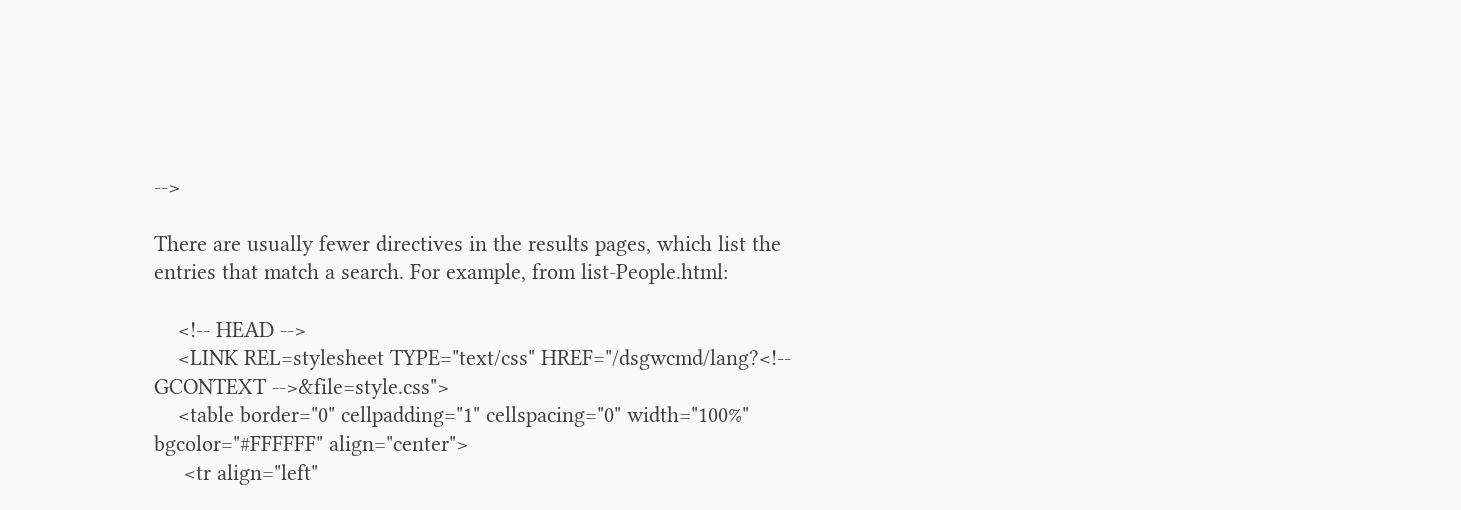-->

There are usually fewer directives in the results pages, which list the entries that match a search. For example, from list-People.html:

    <!-- HEAD -->
    <LINK REL=stylesheet TYPE="text/css" HREF="/dsgwcmd/lang?<!-- GCONTEXT -->&file=style.css">
    <table border="0" cellpadding="1" cellspacing="0" width="100%" bgcolor="#FFFFFF" align="center">
     <tr align="left"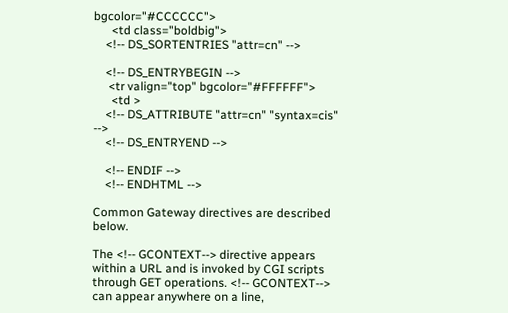bgcolor="#CCCCCC">
      <td class="boldbig">
    <!-- DS_SORTENTRIES "attr=cn" -->

    <!-- DS_ENTRYBEGIN -->
     <tr valign="top" bgcolor="#FFFFFF">
      <td >
    <!-- DS_ATTRIBUTE "attr=cn" "syntax=cis" -->
    <!-- DS_ENTRYEND -->

    <!-- ENDIF -->
    <!-- ENDHTML -->

Common Gateway directives are described below.

The <!-- GCONTEXT--> directive appears within a URL and is invoked by CGI scripts through GET operations. <!-- GCONTEXT--> can appear anywhere on a line,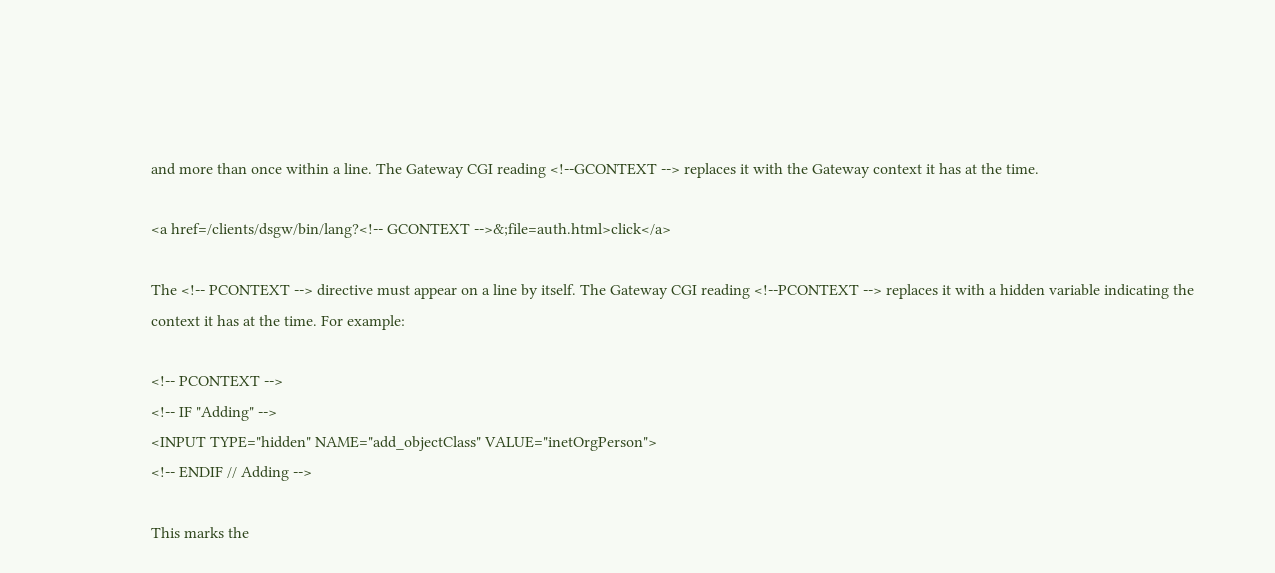and more than once within a line. The Gateway CGI reading <!--GCONTEXT --> replaces it with the Gateway context it has at the time.

<a href=/clients/dsgw/bin/lang?<!-- GCONTEXT -->&;file=auth.html>click</a>

The <!-- PCONTEXT --> directive must appear on a line by itself. The Gateway CGI reading <!--PCONTEXT --> replaces it with a hidden variable indicating the context it has at the time. For example:

<!-- PCONTEXT -->
<!-- IF "Adding" -->
<INPUT TYPE="hidden" NAME="add_objectClass" VALUE="inetOrgPerson">
<!-- ENDIF // Adding -->

This marks the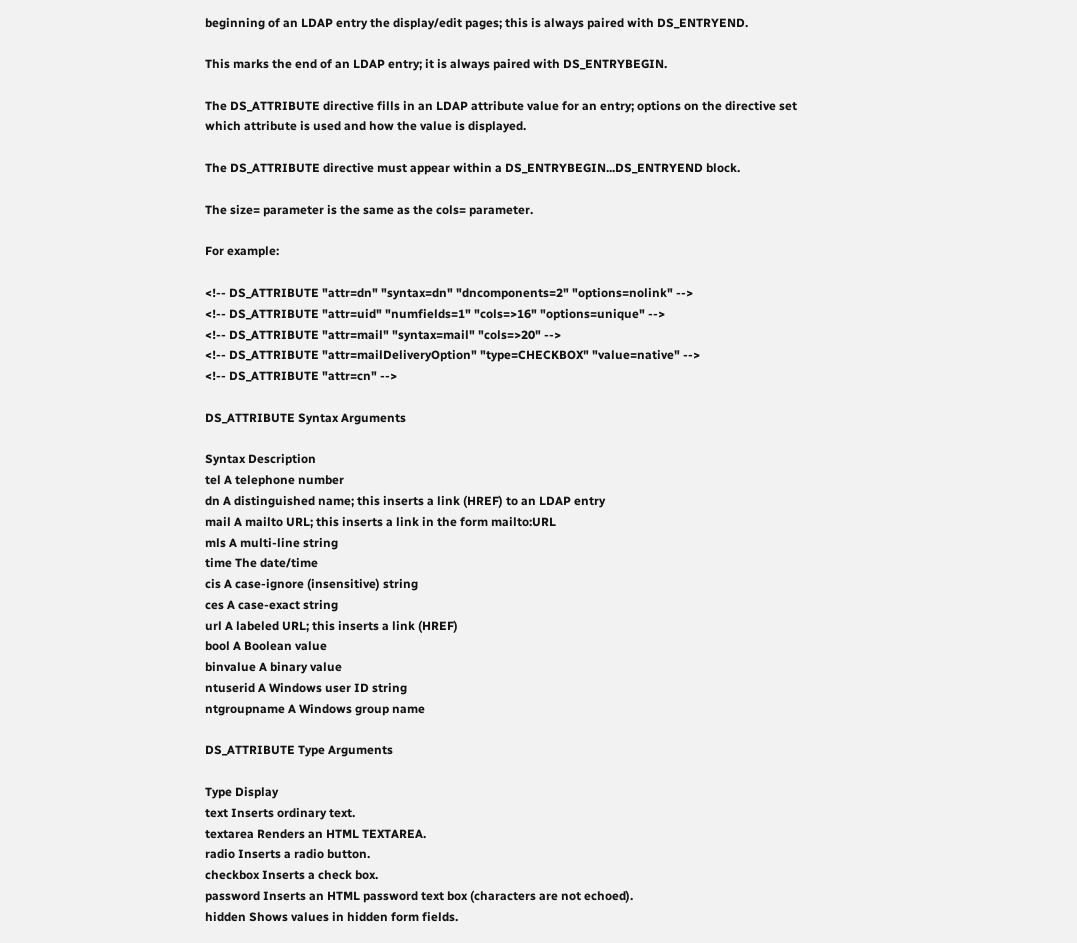beginning of an LDAP entry the display/edit pages; this is always paired with DS_ENTRYEND.

This marks the end of an LDAP entry; it is always paired with DS_ENTRYBEGIN.

The DS_ATTRIBUTE directive fills in an LDAP attribute value for an entry; options on the directive set which attribute is used and how the value is displayed.

The DS_ATTRIBUTE directive must appear within a DS_ENTRYBEGIN...DS_ENTRYEND block.

The size= parameter is the same as the cols= parameter.

For example:

<!-- DS_ATTRIBUTE "attr=dn" "syntax=dn" "dncomponents=2" "options=nolink" -->
<!-- DS_ATTRIBUTE "attr=uid" "numfields=1" "cols=>16" "options=unique" -->
<!-- DS_ATTRIBUTE "attr=mail" "syntax=mail" "cols=>20" -->
<!-- DS_ATTRIBUTE "attr=mailDeliveryOption" "type=CHECKBOX" "value=native" -->
<!-- DS_ATTRIBUTE "attr=cn" -->

DS_ATTRIBUTE Syntax Arguments

Syntax Description
tel A telephone number
dn A distinguished name; this inserts a link (HREF) to an LDAP entry
mail A mailto URL; this inserts a link in the form mailto:URL
mls A multi-line string
time The date/time
cis A case-ignore (insensitive) string
ces A case-exact string
url A labeled URL; this inserts a link (HREF)
bool A Boolean value
binvalue A binary value
ntuserid A Windows user ID string
ntgroupname A Windows group name

DS_ATTRIBUTE Type Arguments

Type Display
text Inserts ordinary text.
textarea Renders an HTML TEXTAREA.
radio Inserts a radio button.
checkbox Inserts a check box.
password Inserts an HTML password text box (characters are not echoed).
hidden Shows values in hidden form fields.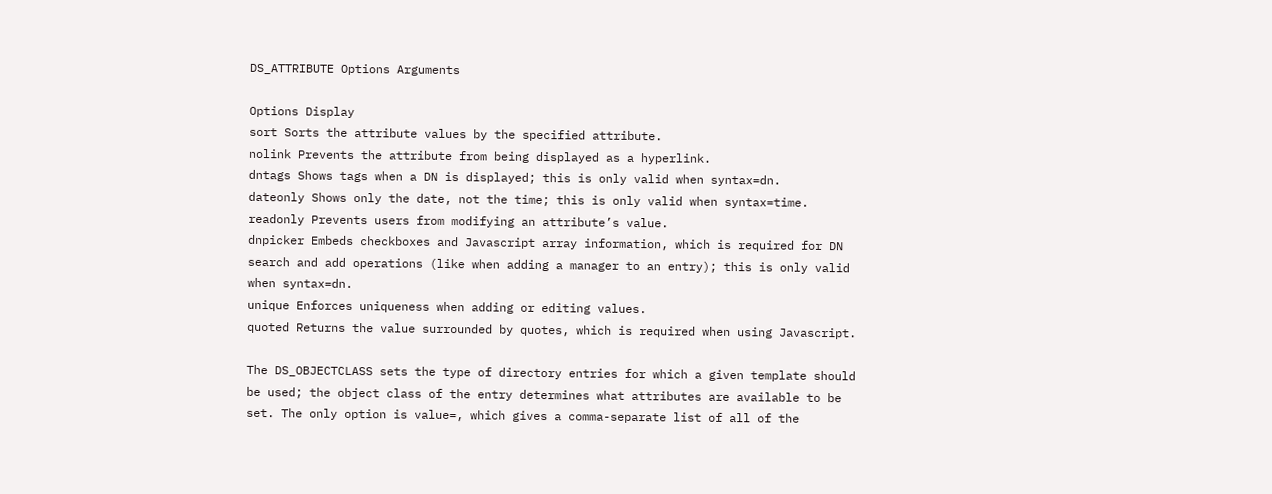DS_ATTRIBUTE Options Arguments

Options Display
sort Sorts the attribute values by the specified attribute.
nolink Prevents the attribute from being displayed as a hyperlink.
dntags Shows tags when a DN is displayed; this is only valid when syntax=dn.
dateonly Shows only the date, not the time; this is only valid when syntax=time.
readonly Prevents users from modifying an attribute’s value.
dnpicker Embeds checkboxes and Javascript array information, which is required for DN search and add operations (like when adding a manager to an entry); this is only valid when syntax=dn.
unique Enforces uniqueness when adding or editing values.
quoted Returns the value surrounded by quotes, which is required when using Javascript.

The DS_OBJECTCLASS sets the type of directory entries for which a given template should be used; the object class of the entry determines what attributes are available to be set. The only option is value=, which gives a comma-separate list of all of the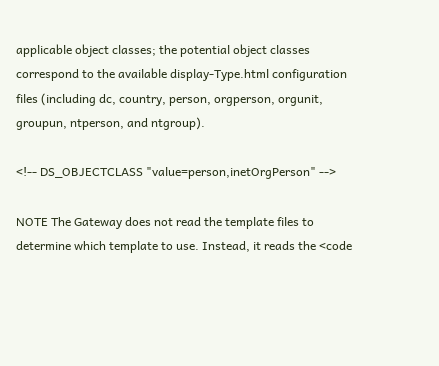applicable object classes; the potential object classes correspond to the available display-Type.html configuration files (including dc, country, person, orgperson, orgunit, groupun, ntperson, and ntgroup).

<!-- DS_OBJECTCLASS "value=person,inetOrgPerson" -->

NOTE The Gateway does not read the template files to determine which template to use. Instead, it reads the <code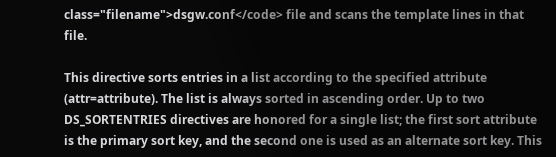class="filename">dsgw.conf</code> file and scans the template lines in that file.

This directive sorts entries in a list according to the specified attribute (attr=attribute). The list is always sorted in ascending order. Up to two DS_SORTENTRIES directives are honored for a single list; the first sort attribute is the primary sort key, and the second one is used as an alternate sort key. This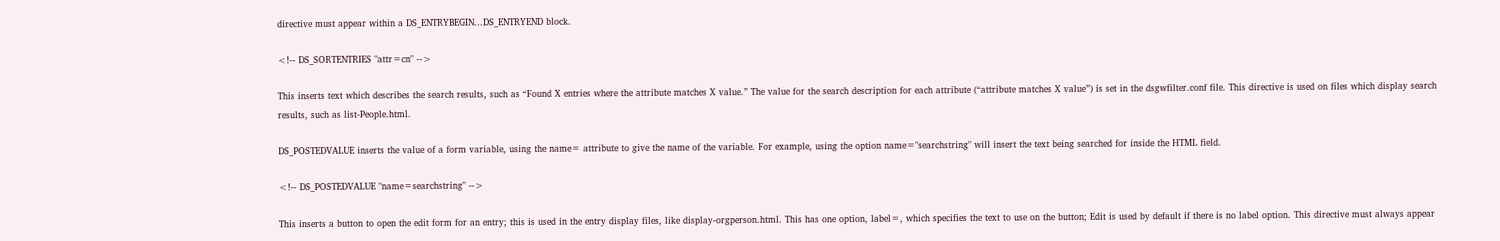directive must appear within a DS_ENTRYBEGIN...DS_ENTRYEND block.

<!-- DS_SORTENTRIES "attr=cn" -->

This inserts text which describes the search results, such as “Found X entries where the attribute matches X value.” The value for the search description for each attribute (“attribute matches X value”) is set in the dsgwfilter.conf file. This directive is used on files which display search results, such as list-People.html.

DS_POSTEDVALUE inserts the value of a form variable, using the name= attribute to give the name of the variable. For example, using the option name="searchstring" will insert the text being searched for inside the HTML field.

<!-- DS_POSTEDVALUE "name=searchstring" -->

This inserts a button to open the edit form for an entry; this is used in the entry display files, like display-orgperson.html. This has one option, label=, which specifies the text to use on the button; Edit is used by default if there is no label option. This directive must always appear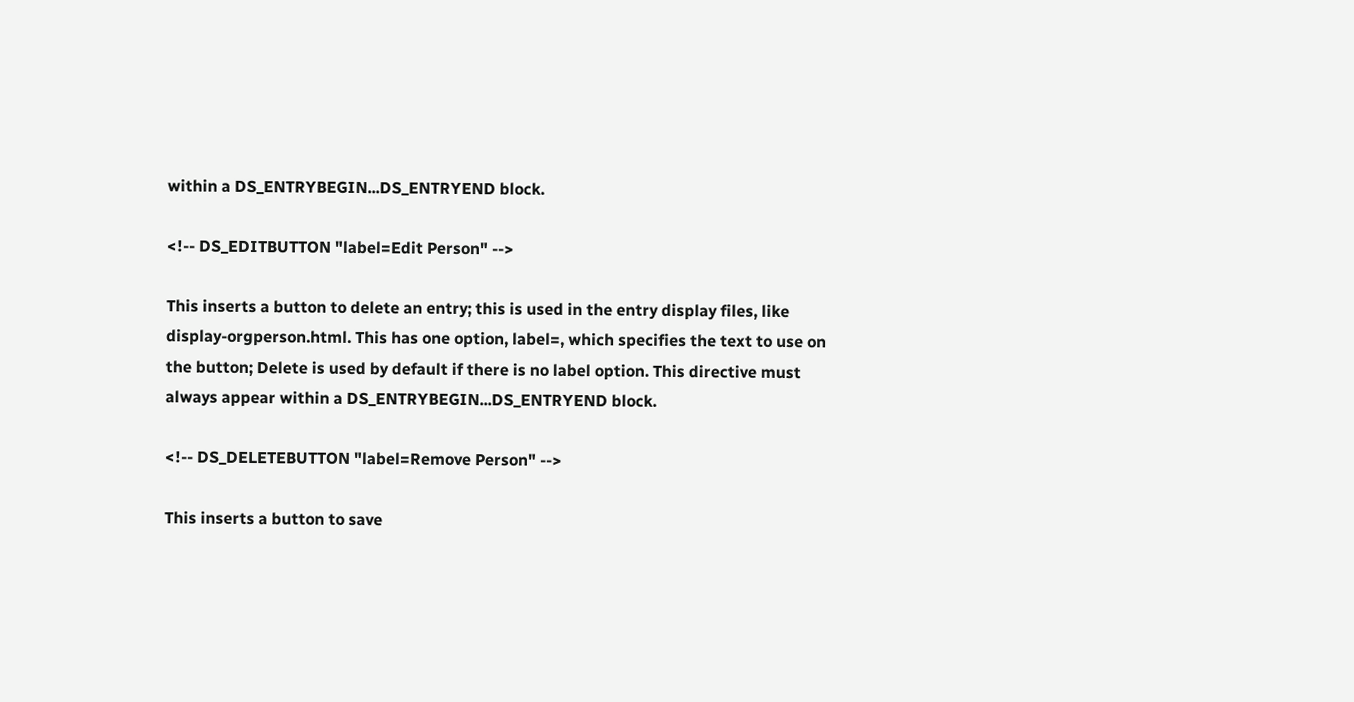within a DS_ENTRYBEGIN...DS_ENTRYEND block.

<!-- DS_EDITBUTTON "label=Edit Person" -->

This inserts a button to delete an entry; this is used in the entry display files, like display-orgperson.html. This has one option, label=, which specifies the text to use on the button; Delete is used by default if there is no label option. This directive must always appear within a DS_ENTRYBEGIN...DS_ENTRYEND block.

<!-- DS_DELETEBUTTON "label=Remove Person" -->

This inserts a button to save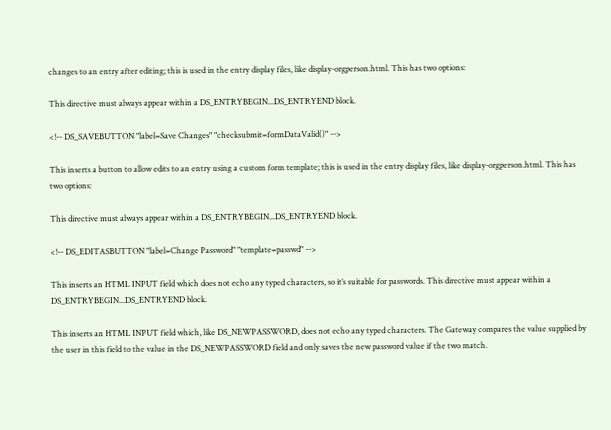changes to an entry after editing; this is used in the entry display files, like display-orgperson.html. This has two options:

This directive must always appear within a DS_ENTRYBEGIN...DS_ENTRYEND block.

<!-- DS_SAVEBUTTON "label=Save Changes" "checksubmit=formDataValid()" -->

This inserts a button to allow edits to an entry using a custom form template; this is used in the entry display files, like display-orgperson.html. This has two options:

This directive must always appear within a DS_ENTRYBEGIN...DS_ENTRYEND block.

<!-- DS_EDITASBUTTON "label=Change Password" "template=passwd" -->

This inserts an HTML INPUT field which does not echo any typed characters, so it’s suitable for passwords. This directive must appear within a DS_ENTRYBEGIN...DS_ENTRYEND block.

This inserts an HTML INPUT field which, like DS_NEWPASSWORD, does not echo any typed characters. The Gateway compares the value supplied by the user in this field to the value in the DS_NEWPASSWORD field and only saves the new password value if the two match.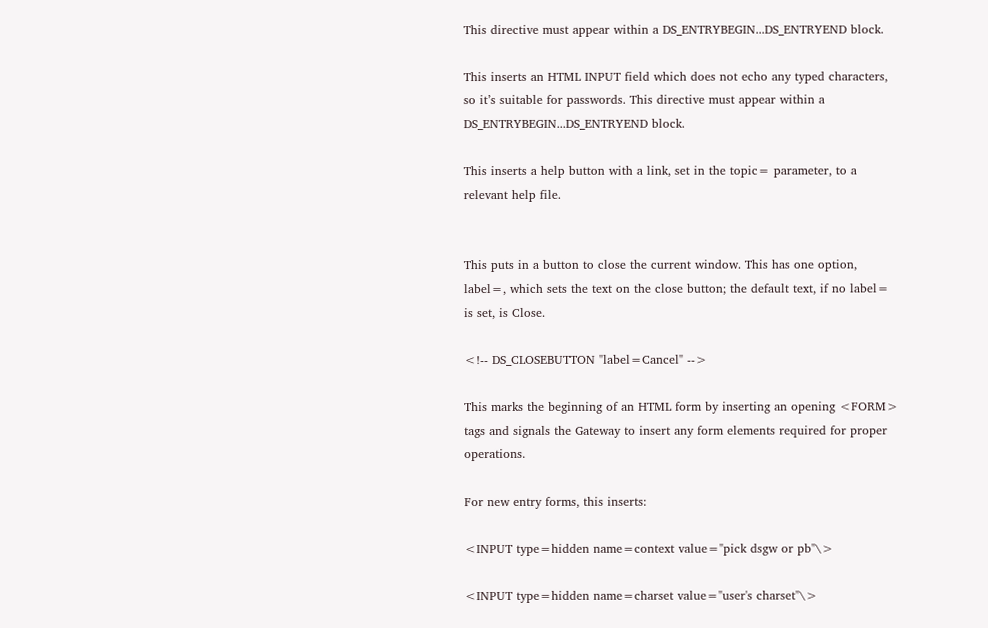This directive must appear within a DS_ENTRYBEGIN...DS_ENTRYEND block.

This inserts an HTML INPUT field which does not echo any typed characters, so it’s suitable for passwords. This directive must appear within a DS_ENTRYBEGIN...DS_ENTRYEND block.

This inserts a help button with a link, set in the topic= parameter, to a relevant help file.


This puts in a button to close the current window. This has one option, label=, which sets the text on the close button; the default text, if no label= is set, is Close.

<!-- DS_CLOSEBUTTON "label=Cancel" -->

This marks the beginning of an HTML form by inserting an opening <FORM> tags and signals the Gateway to insert any form elements required for proper operations.

For new entry forms, this inserts:

<INPUT type=hidden name=context value="pick dsgw or pb"\>

<INPUT type=hidden name=charset value="user's charset"\>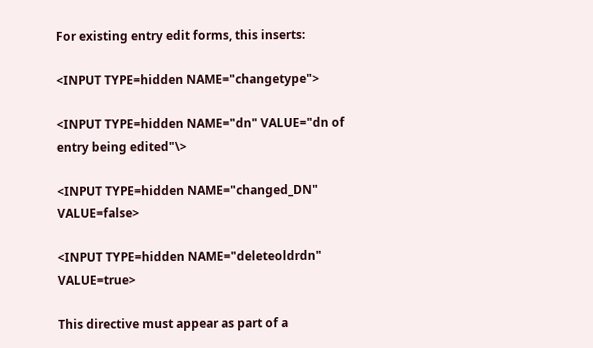For existing entry edit forms, this inserts:

<INPUT TYPE=hidden NAME="changetype">

<INPUT TYPE=hidden NAME="dn" VALUE="dn of entry being edited"\>

<INPUT TYPE=hidden NAME="changed_DN" VALUE=false>

<INPUT TYPE=hidden NAME="deleteoldrdn" VALUE=true>

This directive must appear as part of a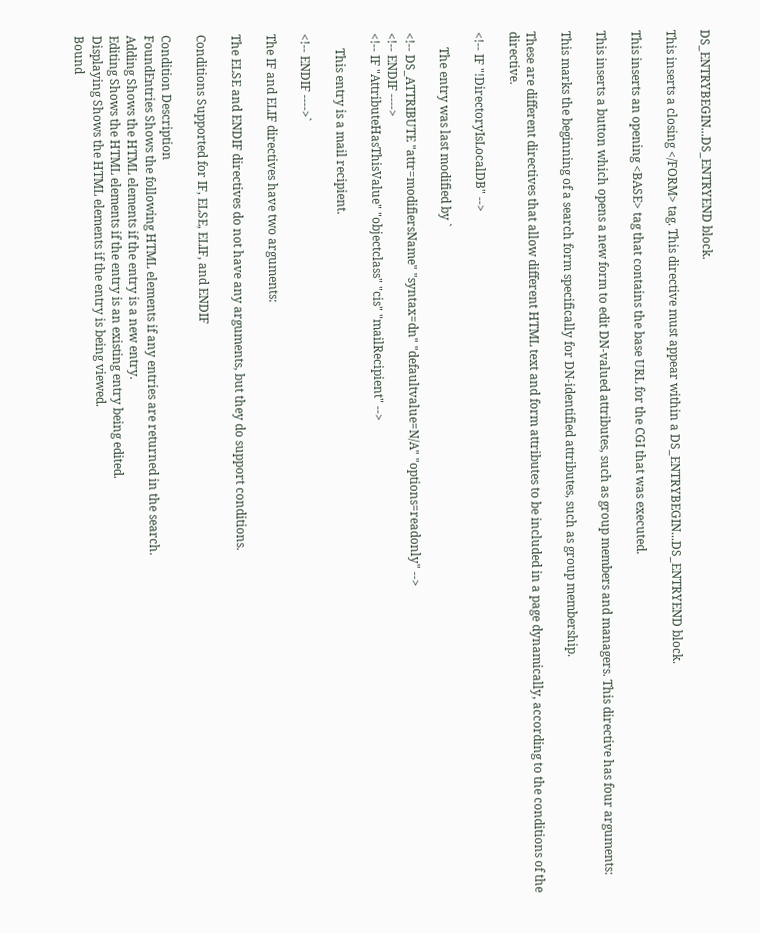DS_ENTRYBEGIN...DS_ENTRYEND block.

This inserts a closing </FORM> tag. This directive must appear within a DS_ENTRYBEGIN...DS_ENTRYEND block.

This inserts an opening <BASE> tag that contains the base URL for the CGI that was executed.

This inserts a button which opens a new form to edit DN-valued attributes, such as group members and managers. This directive has four arguments:

This marks the beginning of a search form specifically for DN-identified attributes, such as group membership.

These are different directives that allow different HTML text and form attributes to be included in a page dynamically, according to the conditions of the directive.

<!-- IF "!DirectoryIsLocalDB" -->

     The entry was last modified by `

<!-- DS_ATTRIBUTE "attr=modifiersName" "syntax=dn" "defaultvalue=N/A" "options=readonly" -->
<!-- ENDIF ---->
<!-- IF "AttributeHasThisValue" "objectclass" "cis" "mailRecipient" -->

     This entry is a mail recipient.

<!-- ENDIF ---->`

The IF and ELIF directives have two arguments:

The ELSE and ENDIF directives do not have any arguments, but they do support conditions.

Conditions Supported for IF, ELSE, ELIF, and ENDIF

Condition Description
FoundEntries Shows the following HTML elements if any entries are returned in the search.
Adding Shows the HTML elements if the entry is a new entry.
Editing Shows the HTML elements if the entry is an existing entry being edited.
Displaying Shows the HTML elements if the entry is being viewed.
Bound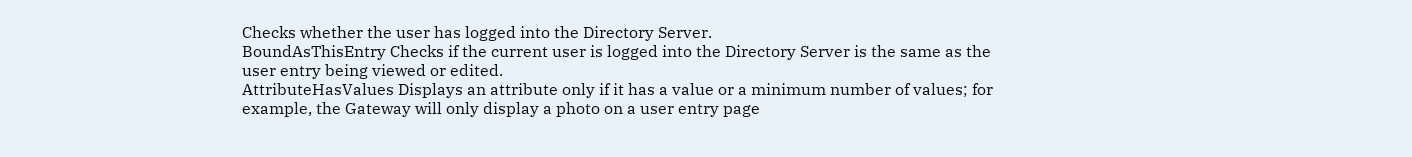Checks whether the user has logged into the Directory Server.
BoundAsThisEntry Checks if the current user is logged into the Directory Server is the same as the user entry being viewed or edited.
AttributeHasValues Displays an attribute only if it has a value or a minimum number of values; for example, the Gateway will only display a photo on a user entry page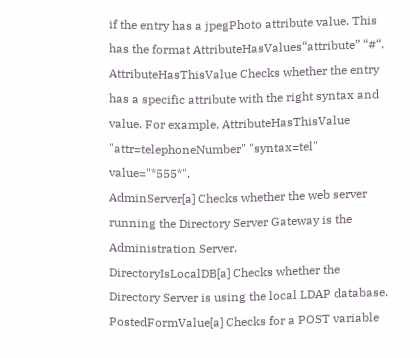if the entry has a jpegPhoto attribute value. This has the format AttributeHasValues“attribute” “#“.
AttributeHasThisValue Checks whether the entry has a specific attribute with the right syntax and value. For example, AttributeHasThisValue "attr=telephoneNumber" "syntax=tel" value="*555*".
AdminServer[a] Checks whether the web server running the Directory Server Gateway is the Administration Server.
DirectoryIsLocalDB[a] Checks whether the Directory Server is using the local LDAP database.
PostedFormValue[a] Checks for a POST variable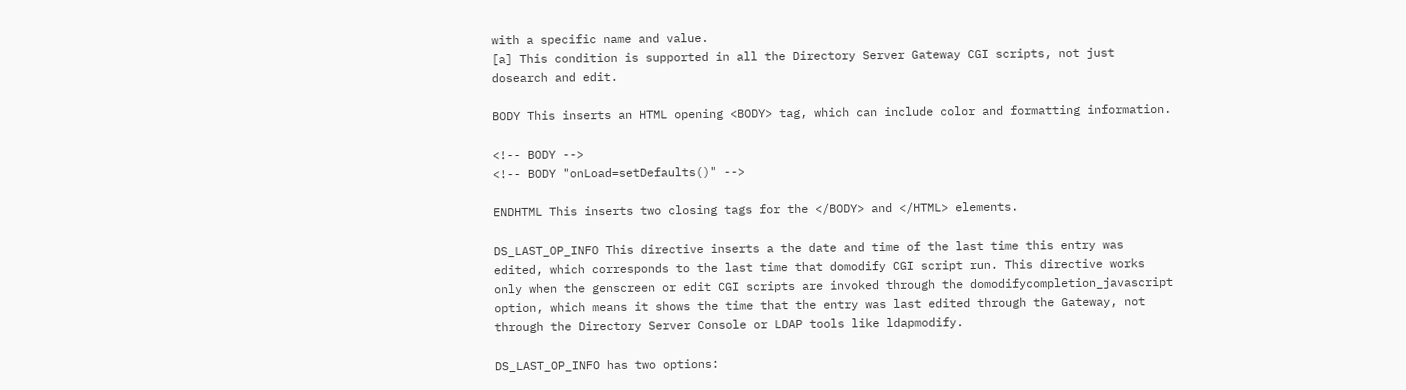with a specific name and value.
[a] This condition is supported in all the Directory Server Gateway CGI scripts, not just dosearch and edit.

BODY This inserts an HTML opening <BODY> tag, which can include color and formatting information.

<!-- BODY -->
<!-- BODY "onLoad=setDefaults()" -->

ENDHTML This inserts two closing tags for the </BODY> and </HTML> elements.

DS_LAST_OP_INFO This directive inserts a the date and time of the last time this entry was edited, which corresponds to the last time that domodify CGI script run. This directive works only when the genscreen or edit CGI scripts are invoked through the domodifycompletion_javascript option, which means it shows the time that the entry was last edited through the Gateway, not through the Directory Server Console or LDAP tools like ldapmodify.

DS_LAST_OP_INFO has two options: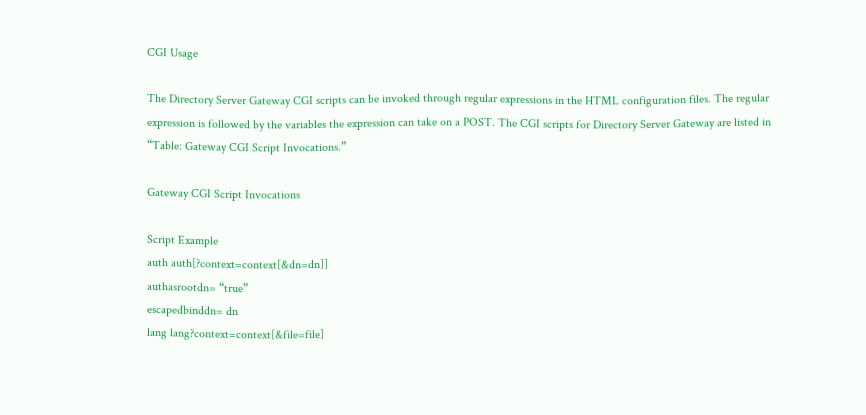CGI Usage

The Directory Server Gateway CGI scripts can be invoked through regular expressions in the HTML configuration files. The regular expression is followed by the variables the expression can take on a POST. The CGI scripts for Directory Server Gateway are listed in “Table: Gateway CGI Script Invocations.”

Gateway CGI Script Invocations

Script Example
auth auth[?context=context[&dn=dn]]
authasrootdn= “true”
escapedbinddn= dn
lang lang?context=context[&file=file]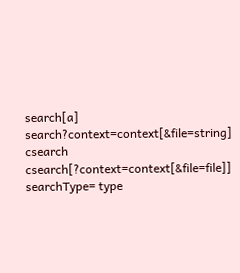search[a] search?context=context[&file=string]
csearch csearch[?context=context[&file=file]]
searchType= type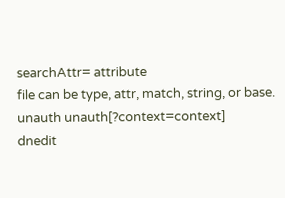searchAttr= attribute
file can be type, attr, match, string, or base.
unauth unauth[?context=context]
dnedit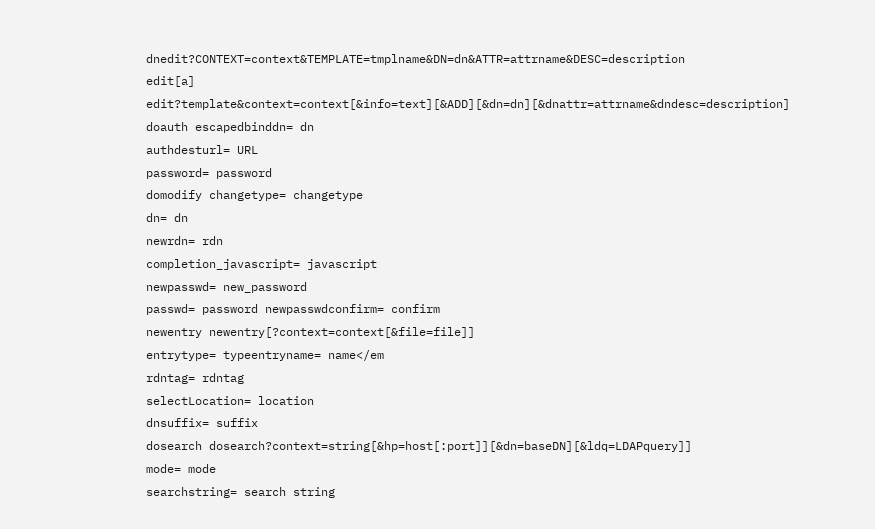dnedit?CONTEXT=context&TEMPLATE=tmplname&DN=dn&ATTR=attrname&DESC=description
edit[a] edit?template&context=context[&info=text][&ADD][&dn=dn][&dnattr=attrname&dndesc=description]
doauth escapedbinddn= dn
authdesturl= URL
password= password
domodify changetype= changetype
dn= dn
newrdn= rdn
completion_javascript= javascript
newpasswd= new_password
passwd= password newpasswdconfirm= confirm
newentry newentry[?context=context[&file=file]]
entrytype= typeentryname= name</em
rdntag= rdntag
selectLocation= location
dnsuffix= suffix
dosearch dosearch?context=string[&hp=host[:port]][&dn=baseDN][&ldq=LDAPquery]]
mode= mode
searchstring= search string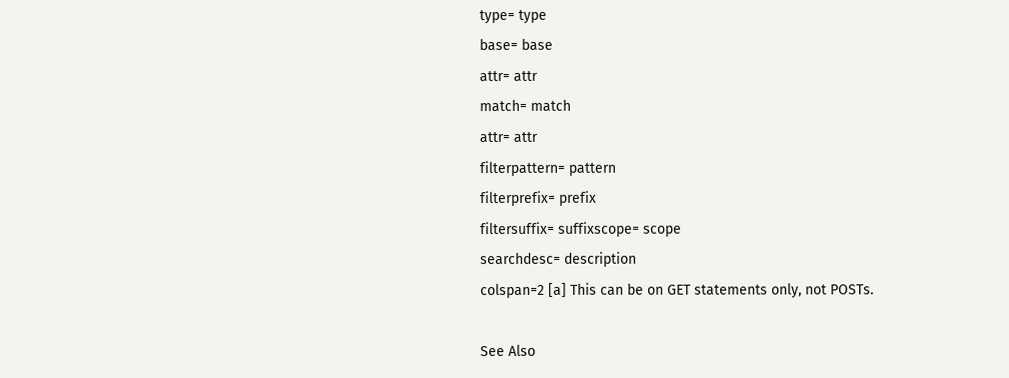type= type
base= base
attr= attr
match= match
attr= attr
filterpattern= pattern
filterprefix= prefix
filtersuffix= suffixscope= scope
searchdesc= description
colspan=2 [a] This can be on GET statements only, not POSTs.

See Also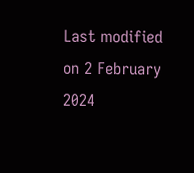Last modified on 2 February 2024